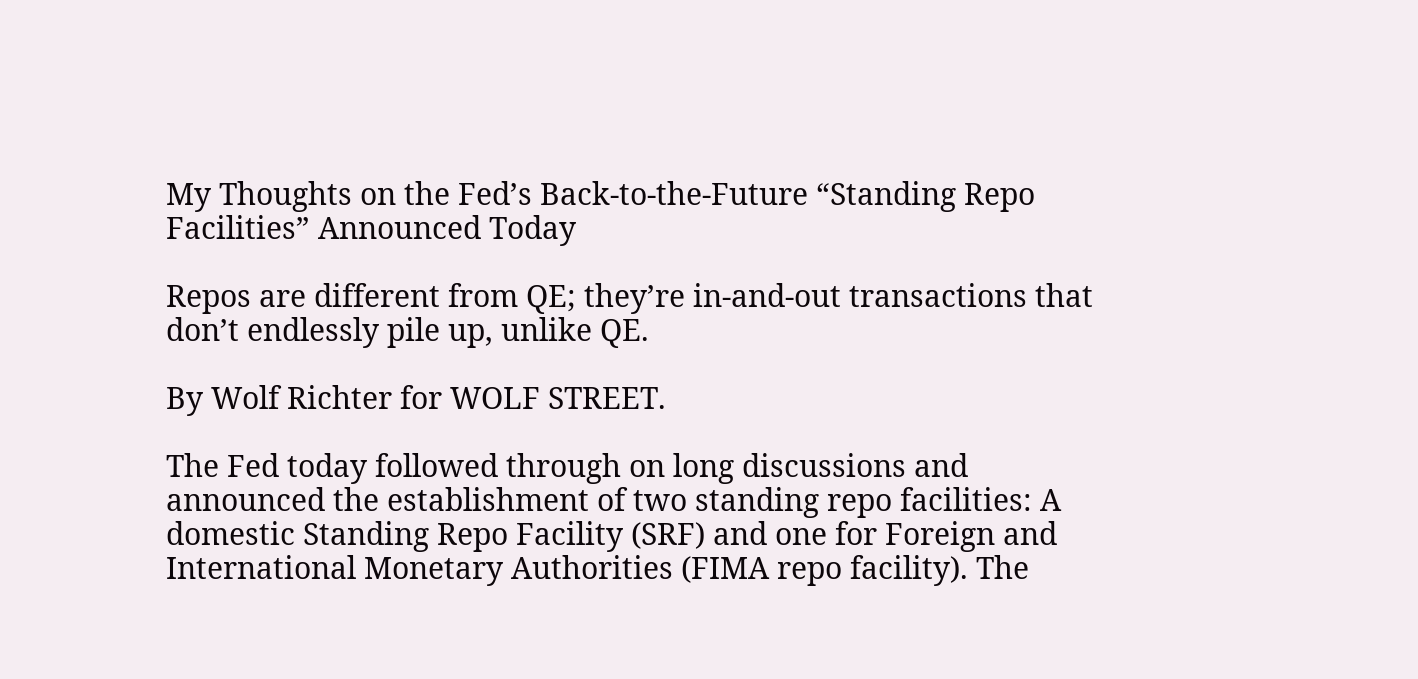My Thoughts on the Fed’s Back-to-the-Future “Standing Repo Facilities” Announced Today

Repos are different from QE; they’re in-and-out transactions that don’t endlessly pile up, unlike QE.

By Wolf Richter for WOLF STREET.

The Fed today followed through on long discussions and announced the establishment of two standing repo facilities: A domestic Standing Repo Facility (SRF) and one for Foreign and International Monetary Authorities (FIMA repo facility). The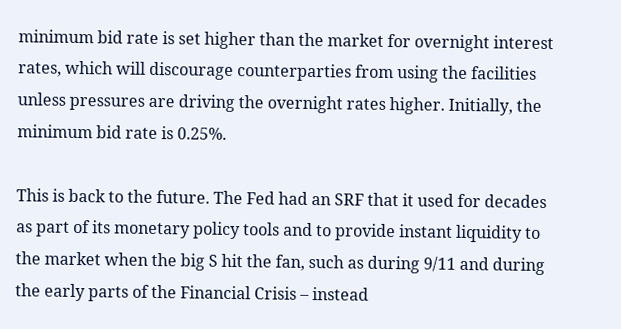minimum bid rate is set higher than the market for overnight interest rates, which will discourage counterparties from using the facilities unless pressures are driving the overnight rates higher. Initially, the minimum bid rate is 0.25%.

This is back to the future. The Fed had an SRF that it used for decades as part of its monetary policy tools and to provide instant liquidity to the market when the big S hit the fan, such as during 9/11 and during the early parts of the Financial Crisis – instead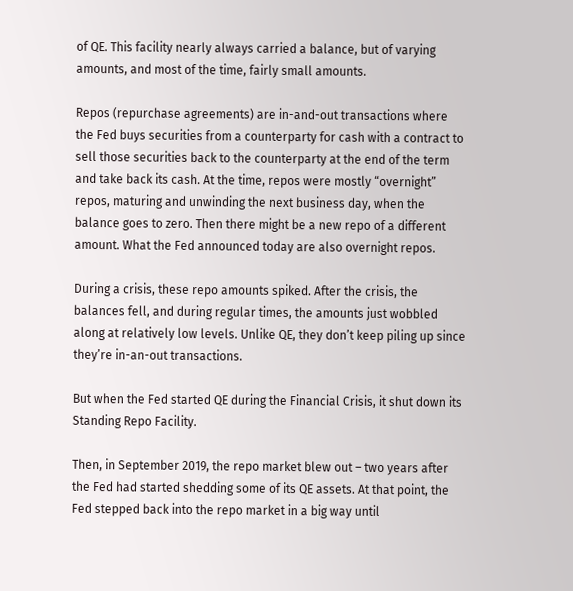of QE. This facility nearly always carried a balance, but of varying amounts, and most of the time, fairly small amounts.

Repos (repurchase agreements) are in-and-out transactions where the Fed buys securities from a counterparty for cash with a contract to sell those securities back to the counterparty at the end of the term and take back its cash. At the time, repos were mostly “overnight” repos, maturing and unwinding the next business day, when the balance goes to zero. Then there might be a new repo of a different amount. What the Fed announced today are also overnight repos.

During a crisis, these repo amounts spiked. After the crisis, the balances fell, and during regular times, the amounts just wobbled along at relatively low levels. Unlike QE, they don’t keep piling up since they’re in-an-out transactions.

But when the Fed started QE during the Financial Crisis, it shut down its Standing Repo Facility.

Then, in September 2019, the repo market blew out – two years after the Fed had started shedding some of its QE assets. At that point, the Fed stepped back into the repo market in a big way until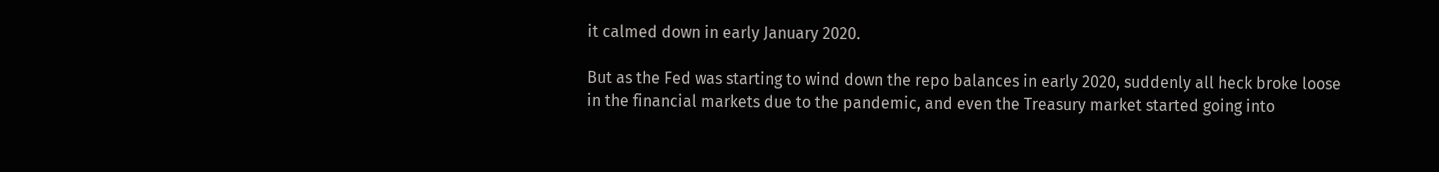it calmed down in early January 2020.

But as the Fed was starting to wind down the repo balances in early 2020, suddenly all heck broke loose in the financial markets due to the pandemic, and even the Treasury market started going into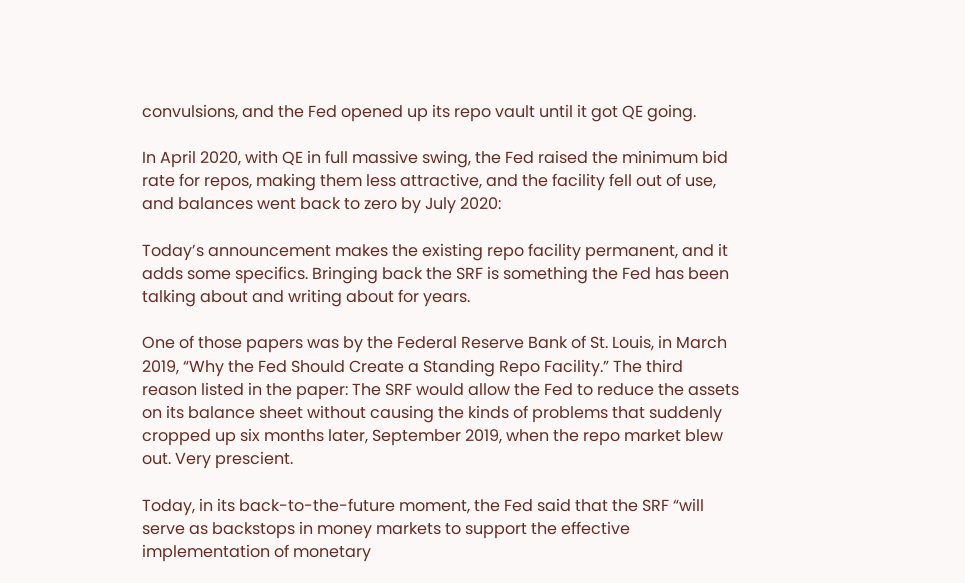convulsions, and the Fed opened up its repo vault until it got QE going.

In April 2020, with QE in full massive swing, the Fed raised the minimum bid rate for repos, making them less attractive, and the facility fell out of use, and balances went back to zero by July 2020:

Today’s announcement makes the existing repo facility permanent, and it adds some specifics. Bringing back the SRF is something the Fed has been talking about and writing about for years.

One of those papers was by the Federal Reserve Bank of St. Louis, in March 2019, “Why the Fed Should Create a Standing Repo Facility.” The third reason listed in the paper: The SRF would allow the Fed to reduce the assets on its balance sheet without causing the kinds of problems that suddenly cropped up six months later, September 2019, when the repo market blew out. Very prescient.

Today, in its back-to-the-future moment, the Fed said that the SRF “will serve as backstops in money markets to support the effective implementation of monetary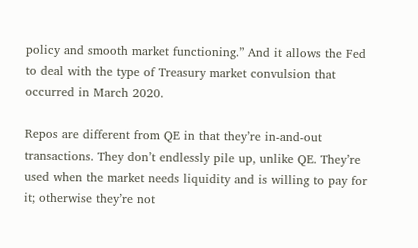policy and smooth market functioning.” And it allows the Fed to deal with the type of Treasury market convulsion that occurred in March 2020.

Repos are different from QE in that they’re in-and-out transactions. They don’t endlessly pile up, unlike QE. They’re used when the market needs liquidity and is willing to pay for it; otherwise they’re not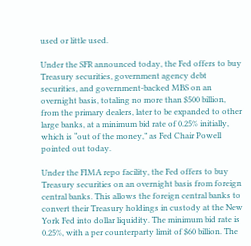used or little used.

Under the SFR announced today, the Fed offers to buy Treasury securities, government agency debt securities, and government-backed MBS on an overnight basis, totaling no more than $500 billion, from the primary dealers, later to be expanded to other large banks, at a minimum bid rate of 0.25% initially, which is “out of the money,” as Fed Chair Powell pointed out today.

Under the FIMA repo facility, the Fed offers to buy Treasury securities on an overnight basis from foreign central banks. This allows the foreign central banks to convert their Treasury holdings in custody at the New York Fed into dollar liquidity. The minimum bid rate is 0.25%, with a per counterparty limit of $60 billion. The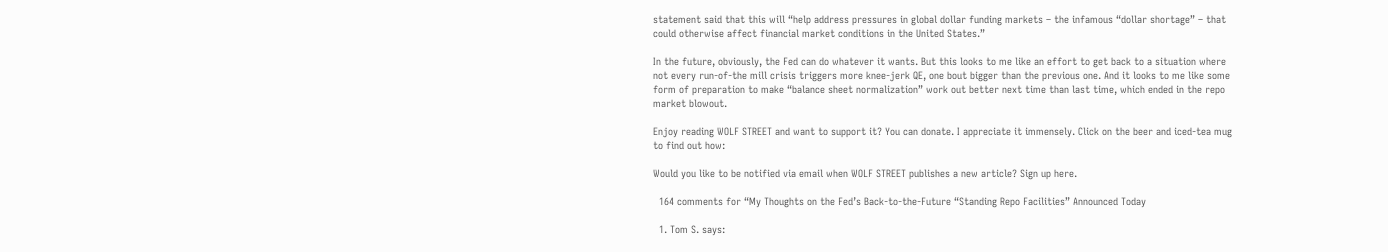statement said that this will “help address pressures in global dollar funding markets – the infamous “dollar shortage” – that could otherwise affect financial market conditions in the United States.”

In the future, obviously, the Fed can do whatever it wants. But this looks to me like an effort to get back to a situation where not every run-of-the mill crisis triggers more knee-jerk QE, one bout bigger than the previous one. And it looks to me like some form of preparation to make “balance sheet normalization” work out better next time than last time, which ended in the repo market blowout.

Enjoy reading WOLF STREET and want to support it? You can donate. I appreciate it immensely. Click on the beer and iced-tea mug to find out how:

Would you like to be notified via email when WOLF STREET publishes a new article? Sign up here.

  164 comments for “My Thoughts on the Fed’s Back-to-the-Future “Standing Repo Facilities” Announced Today

  1. Tom S. says: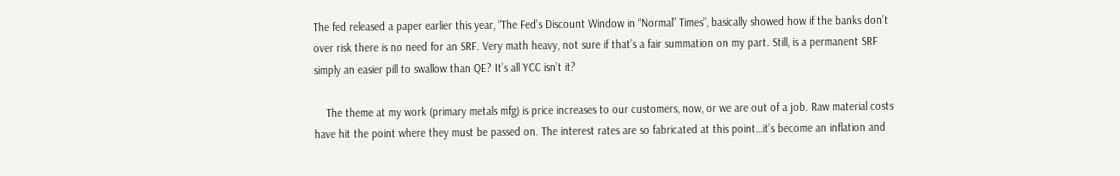The fed released a paper earlier this year, “The Fed’s Discount Window in “Normal” Times”, basically showed how if the banks don’t over risk there is no need for an SRF. Very math heavy, not sure if that’s a fair summation on my part. Still, is a permanent SRF simply an easier pill to swallow than QE? It’s all YCC isn’t it?

    The theme at my work (primary metals mfg) is price increases to our customers, now, or we are out of a job. Raw material costs have hit the point where they must be passed on. The interest rates are so fabricated at this point…it’s become an inflation and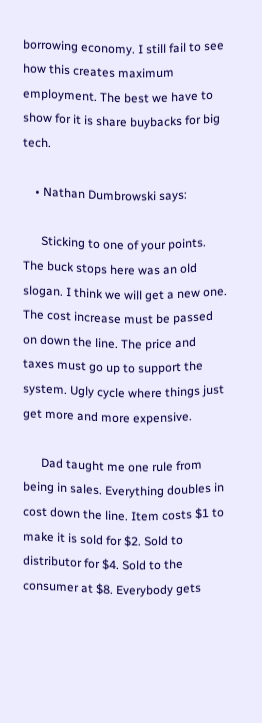borrowing economy. I still fail to see how this creates maximum employment. The best we have to show for it is share buybacks for big tech.

    • Nathan Dumbrowski says:

      Sticking to one of your points. The buck stops here was an old slogan. I think we will get a new one. The cost increase must be passed on down the line. The price and taxes must go up to support the system. Ugly cycle where things just get more and more expensive.

      Dad taught me one rule from being in sales. Everything doubles in cost down the line. Item costs $1 to make it is sold for $2. Sold to distributor for $4. Sold to the consumer at $8. Everybody gets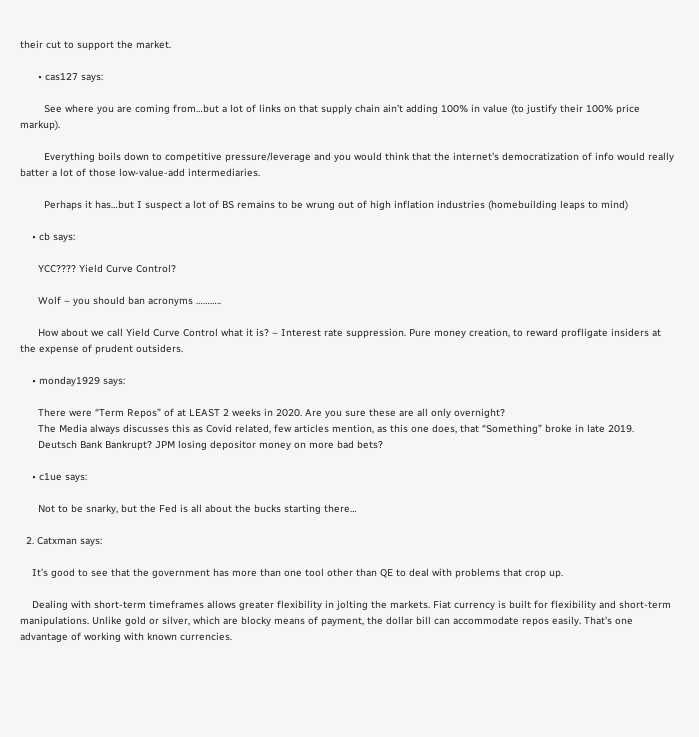their cut to support the market.

      • cas127 says:

        See where you are coming from…but a lot of links on that supply chain ain’t adding 100% in value (to justify their 100% price markup).

        Everything boils down to competitive pressure/leverage and you would think that the internet’s democratization of info would really batter a lot of those low-value-add intermediaries.

        Perhaps it has…but I suspect a lot of BS remains to be wrung out of high inflation industries (homebuilding leaps to mind)

    • cb says:

      YCC???? Yield Curve Control?

      Wolf – you should ban acronyms ………..

      How about we call Yield Curve Control what it is? – Interest rate suppression. Pure money creation, to reward profligate insiders at the expense of prudent outsiders.

    • monday1929 says:

      There were “Term Repos” of at LEAST 2 weeks in 2020. Are you sure these are all only overnight?
      The Media always discusses this as Covid related, few articles mention, as this one does, that “Something” broke in late 2019.
      Deutsch Bank Bankrupt? JPM losing depositor money on more bad bets?

    • c1ue says:

      Not to be snarky, but the Fed is all about the bucks starting there…

  2. Catxman says:

    It’s good to see that the government has more than one tool other than QE to deal with problems that crop up.

    Dealing with short-term timeframes allows greater flexibility in jolting the markets. Fiat currency is built for flexibility and short-term manipulations. Unlike gold or silver, which are blocky means of payment, the dollar bill can accommodate repos easily. That’s one advantage of working with known currencies.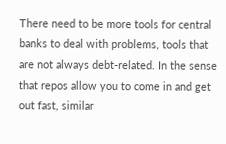There need to be more tools for central banks to deal with problems, tools that are not always debt-related. In the sense that repos allow you to come in and get out fast, similar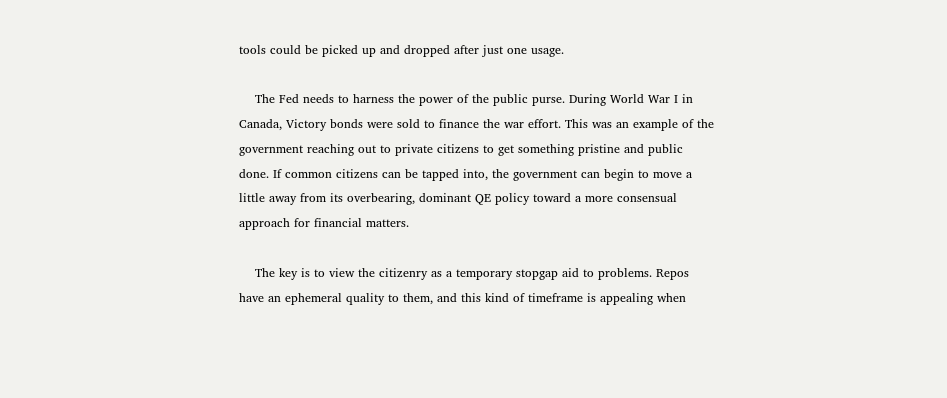tools could be picked up and dropped after just one usage.

    The Fed needs to harness the power of the public purse. During World War I in Canada, Victory bonds were sold to finance the war effort. This was an example of the government reaching out to private citizens to get something pristine and public done. If common citizens can be tapped into, the government can begin to move a little away from its overbearing, dominant QE policy toward a more consensual approach for financial matters.

    The key is to view the citizenry as a temporary stopgap aid to problems. Repos have an ephemeral quality to them, and this kind of timeframe is appealing when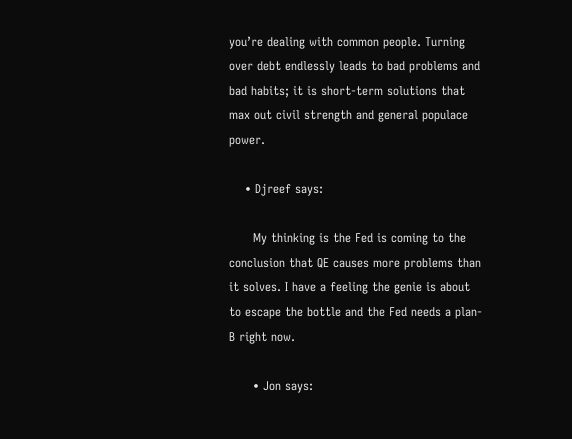you’re dealing with common people. Turning over debt endlessly leads to bad problems and bad habits; it is short-term solutions that max out civil strength and general populace power.

    • Djreef says:

      My thinking is the Fed is coming to the conclusion that QE causes more problems than it solves. I have a feeling the genie is about to escape the bottle and the Fed needs a plan-B right now.

      • Jon says: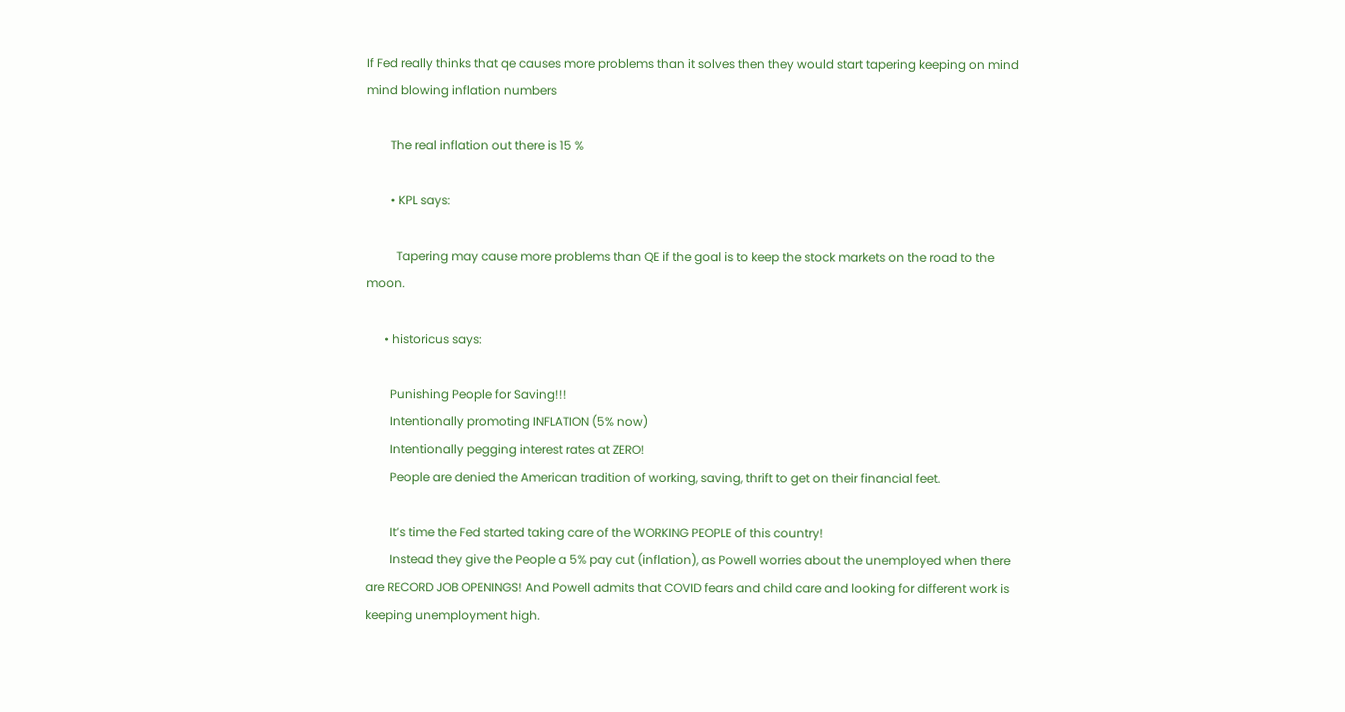If Fed really thinks that qe causes more problems than it solves then they would start tapering keeping on mind mind blowing inflation numbers

        The real inflation out there is 15 %

        • KPL says:

          Tapering may cause more problems than QE if the goal is to keep the stock markets on the road to the moon.

      • historicus says:

        Punishing People for Saving!!!
        Intentionally promoting INFLATION (5% now)
        Intentionally pegging interest rates at ZERO!
        People are denied the American tradition of working, saving, thrift to get on their financial feet.

        It’s time the Fed started taking care of the WORKING PEOPLE of this country!
        Instead they give the People a 5% pay cut (inflation), as Powell worries about the unemployed when there are RECORD JOB OPENINGS! And Powell admits that COVID fears and child care and looking for different work is keeping unemployment high.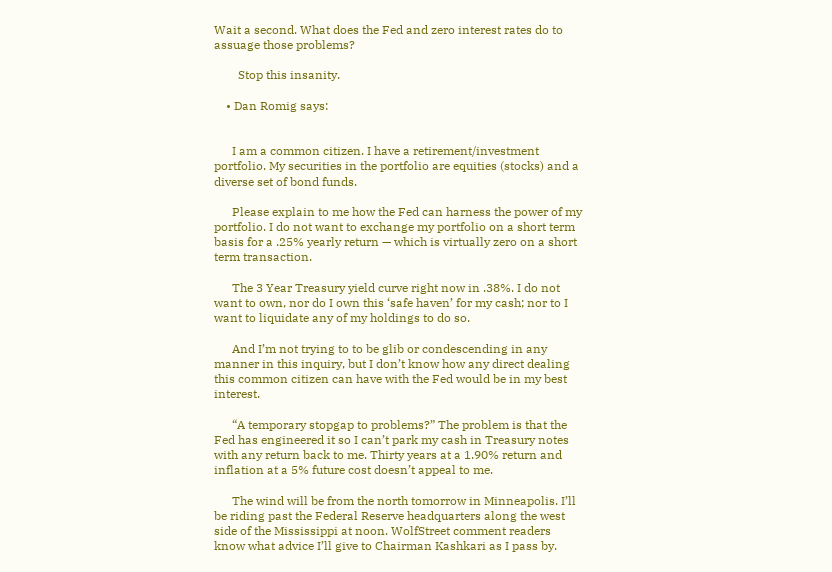Wait a second. What does the Fed and zero interest rates do to assuage those problems?

        Stop this insanity.

    • Dan Romig says:


      I am a common citizen. I have a retirement/investment portfolio. My securities in the portfolio are equities (stocks) and a diverse set of bond funds.

      Please explain to me how the Fed can harness the power of my portfolio. I do not want to exchange my portfolio on a short term basis for a .25% yearly return — which is virtually zero on a short term transaction.

      The 3 Year Treasury yield curve right now in .38%. I do not want to own, nor do I own this ‘safe haven’ for my cash; nor to I want to liquidate any of my holdings to do so.

      And I’m not trying to to be glib or condescending in any manner in this inquiry, but I don’t know how any direct dealing this common citizen can have with the Fed would be in my best interest.

      “A temporary stopgap to problems?” The problem is that the Fed has engineered it so I can’t park my cash in Treasury notes with any return back to me. Thirty years at a 1.90% return and inflation at a 5% future cost doesn’t appeal to me.

      The wind will be from the north tomorrow in Minneapolis. I’ll be riding past the Federal Reserve headquarters along the west side of the Mississippi at noon. WolfStreet comment readers know what advice I’ll give to Chairman Kashkari as I pass by.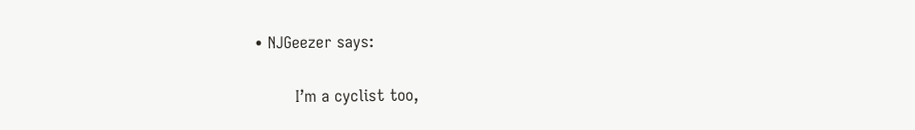• NJGeezer says:

        I’m a cyclist too,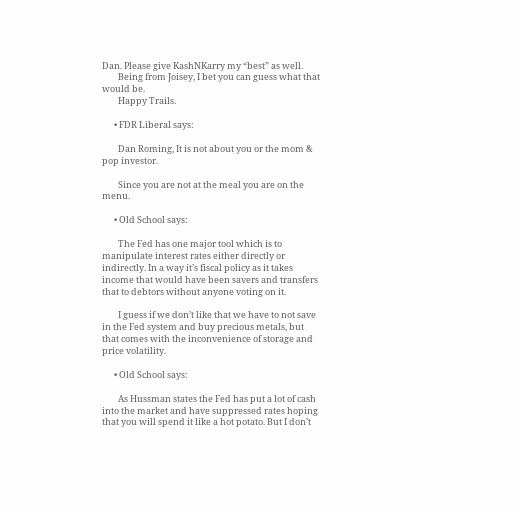Dan. Please give KashNKarry my “best” as well.
        Being from Joisey, I bet you can guess what that would be.
        Happy Trails.

      • FDR Liberal says:

        Dan Roming, It is not about you or the mom & pop investor.

        Since you are not at the meal you are on the menu.

      • Old School says:

        The Fed has one major tool which is to manipulate interest rates either directly or indirectly. In a way it’s fiscal policy as it takes income that would have been savers and transfers that to debtors without anyone voting on it.

        I guess if we don’t like that we have to not save in the Fed system and buy precious metals, but that comes with the inconvenience of storage and price volatility.

      • Old School says:

        As Hussman states the Fed has put a lot of cash into the market and have suppressed rates hoping that you will spend it like a hot potato. But I don’t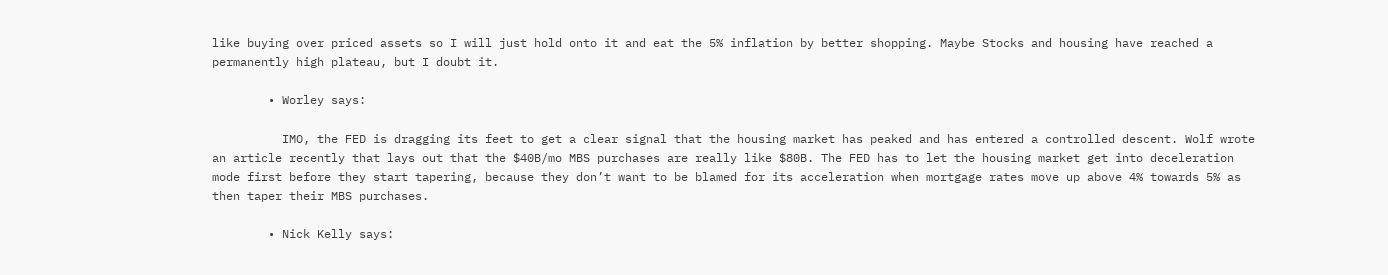like buying over priced assets so I will just hold onto it and eat the 5% inflation by better shopping. Maybe Stocks and housing have reached a permanently high plateau, but I doubt it.

        • Worley says:

          IMO, the FED is dragging its feet to get a clear signal that the housing market has peaked and has entered a controlled descent. Wolf wrote an article recently that lays out that the $40B/mo MBS purchases are really like $80B. The FED has to let the housing market get into deceleration mode first before they start tapering, because they don’t want to be blamed for its acceleration when mortgage rates move up above 4% towards 5% as then taper their MBS purchases.

        • Nick Kelly says: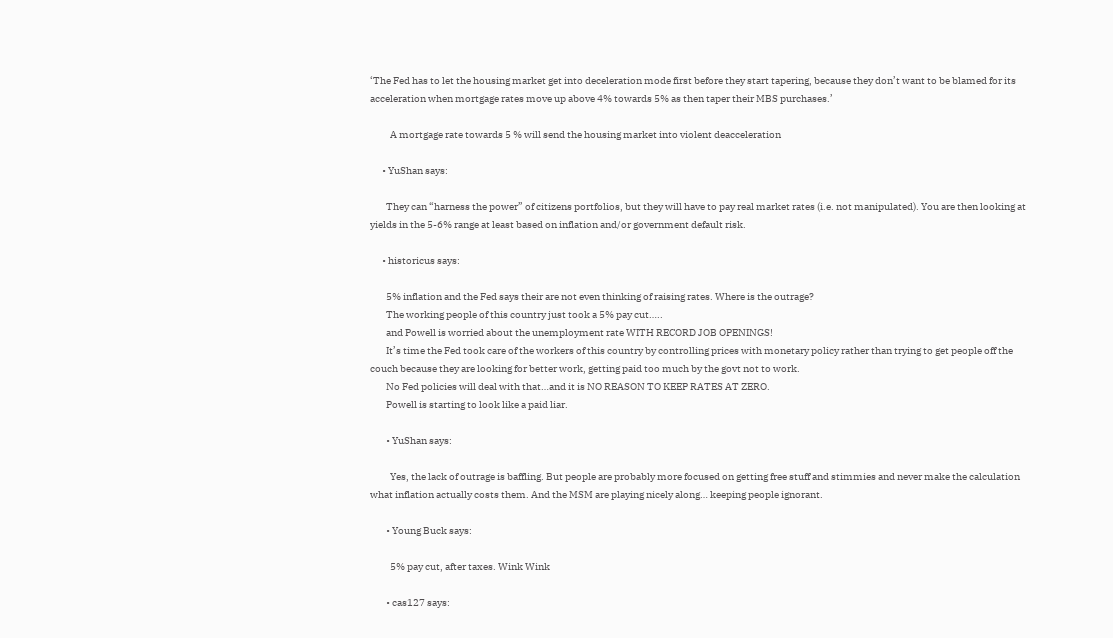‘The Fed has to let the housing market get into deceleration mode first before they start tapering, because they don’t want to be blamed for its acceleration when mortgage rates move up above 4% towards 5% as then taper their MBS purchases.’

          A mortgage rate towards 5 % will send the housing market into violent deacceleration

      • YuShan says:

        They can “harness the power” of citizens portfolios, but they will have to pay real market rates (i.e. not manipulated). You are then looking at yields in the 5-6% range at least based on inflation and/or government default risk.

      • historicus says:

        5% inflation and the Fed says their are not even thinking of raising rates. Where is the outrage?
        The working people of this country just took a 5% pay cut…..
        and Powell is worried about the unemployment rate WITH RECORD JOB OPENINGS!
        It’s time the Fed took care of the workers of this country by controlling prices with monetary policy rather than trying to get people off the couch because they are looking for better work, getting paid too much by the govt not to work.
        No Fed policies will deal with that…and it is NO REASON TO KEEP RATES AT ZERO.
        Powell is starting to look like a paid liar.

        • YuShan says:

          Yes, the lack of outrage is baffling. But people are probably more focused on getting free stuff and stimmies and never make the calculation what inflation actually costs them. And the MSM are playing nicely along… keeping people ignorant.

        • Young Buck says:

          5% pay cut, after taxes. Wink Wink

        • cas127 says: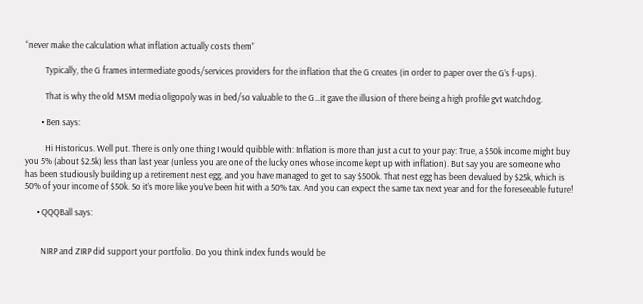“never make the calculation what inflation actually costs them”

          Typically, the G frames intermediate goods/services providers for the inflation that the G creates (in order to paper over the G’s f-ups).

          That is why the old MSM media oligopoly was in bed/so valuable to the G…it gave the illusion of there being a high profile gvt watchdog.

        • Ben says:

          Hi Historicus. Well put. There is only one thing I would quibble with: Inflation is more than just a cut to your pay: True, a $50k income might buy you 5% (about $2.5k) less than last year (unless you are one of the lucky ones whose income kept up with inflation). But say you are someone who has been studiously building up a retirement nest egg, and you have managed to get to say $500k. That nest egg has been devalued by $25k, which is 50% of your income of $50k. So it’s more like you’ve been hit with a 50% tax. And you can expect the same tax next year and for the foreseeable future!

      • QQQBall says:


        NIRP and ZIRP did support your portfolio. Do you think index funds would be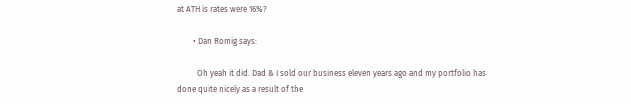at ATH is rates were 16%?

        • Dan Romig says:

          Oh yeah it did. Dad & I sold our business eleven years ago and my portfolio has done quite nicely as a result of the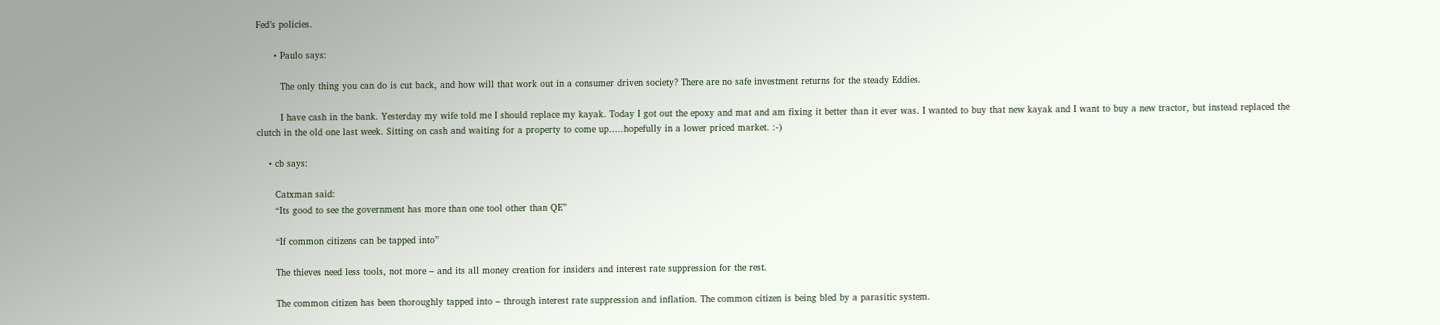Fed’s policies.

      • Paulo says:

        The only thing you can do is cut back, and how will that work out in a consumer driven society? There are no safe investment returns for the steady Eddies.

        I have cash in the bank. Yesterday my wife told me I should replace my kayak. Today I got out the epoxy and mat and am fixing it better than it ever was. I wanted to buy that new kayak and I want to buy a new tractor, but instead replaced the clutch in the old one last week. Sitting on cash and waiting for a property to come up…..hopefully in a lower priced market. :-)

    • cb says:

      Catxman said:
      “Its good to see the government has more than one tool other than QE”

      “If common citizens can be tapped into”

      The thieves need less tools, not more – and its all money creation for insiders and interest rate suppression for the rest.

      The common citizen has been thoroughly tapped into – through interest rate suppression and inflation. The common citizen is being bled by a parasitic system.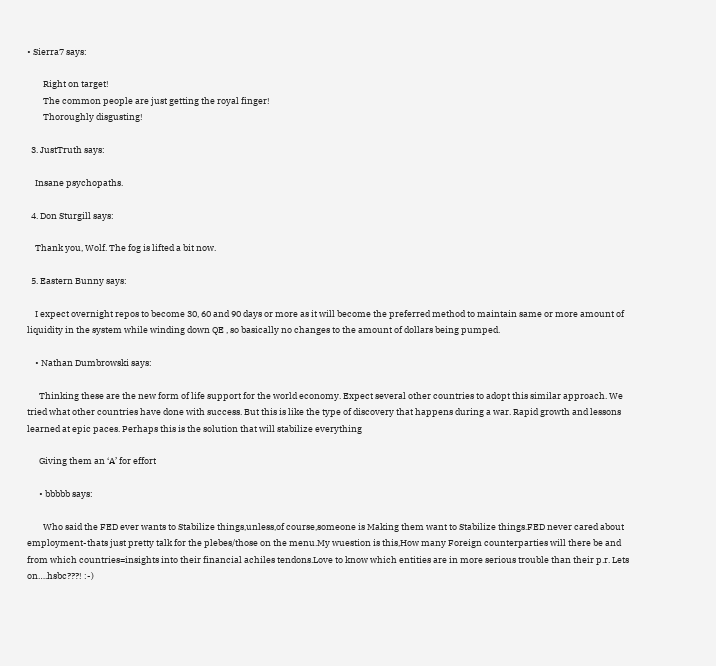• Sierra7 says:

        Right on target!
        The common people are just getting the royal finger!
        Thoroughly disgusting!

  3. JustTruth says:

    Insane psychopaths.

  4. Don Sturgill says:

    Thank you, Wolf. The fog is lifted a bit now.

  5. Eastern Bunny says:

    I expect overnight repos to become 30, 60 and 90 days or more as it will become the preferred method to maintain same or more amount of liquidity in the system while winding down QE , so basically no changes to the amount of dollars being pumped.

    • Nathan Dumbrowski says:

      Thinking these are the new form of life support for the world economy. Expect several other countries to adopt this similar approach. We tried what other countries have done with success. But this is like the type of discovery that happens during a war. Rapid growth and lessons learned at epic paces. Perhaps this is the solution that will stabilize everything

      Giving them an ‘A’ for effort

      • bbbbb says:

        Who said the FED ever wants to Stabilize things,unless,of course,someone is Making them want to Stabilize things.FED never cared about employment-thats just pretty talk for the plebes/those on the menu.My wuestion is this,How many Foreign counterparties will there be and from which countries=insights into their financial achiles tendons.Love to know which entities are in more serious trouble than their p.r. Lets on….hsbc???! :-)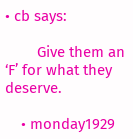• cb says:

        Give them an ‘F’ for what they deserve.

    • monday1929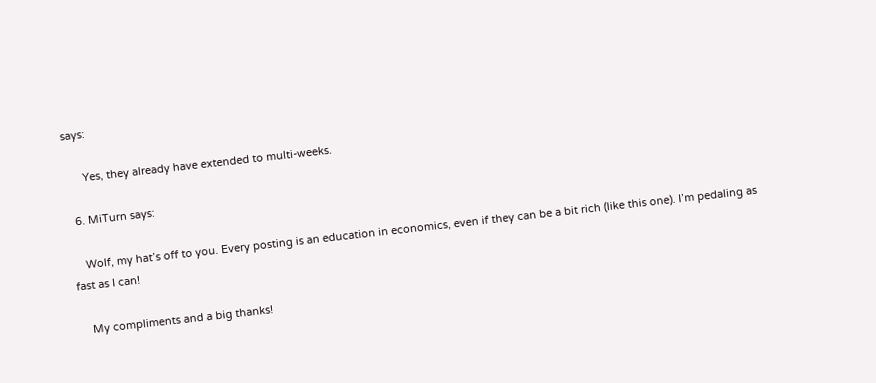says:

      Yes, they already have extended to multi-weeks.

  6. MiTurn says:

    Wolf, my hat’s off to you. Every posting is an education in economics, even if they can be a bit rich (like this one). I’m pedaling as fast as I can!

    My compliments and a big thanks!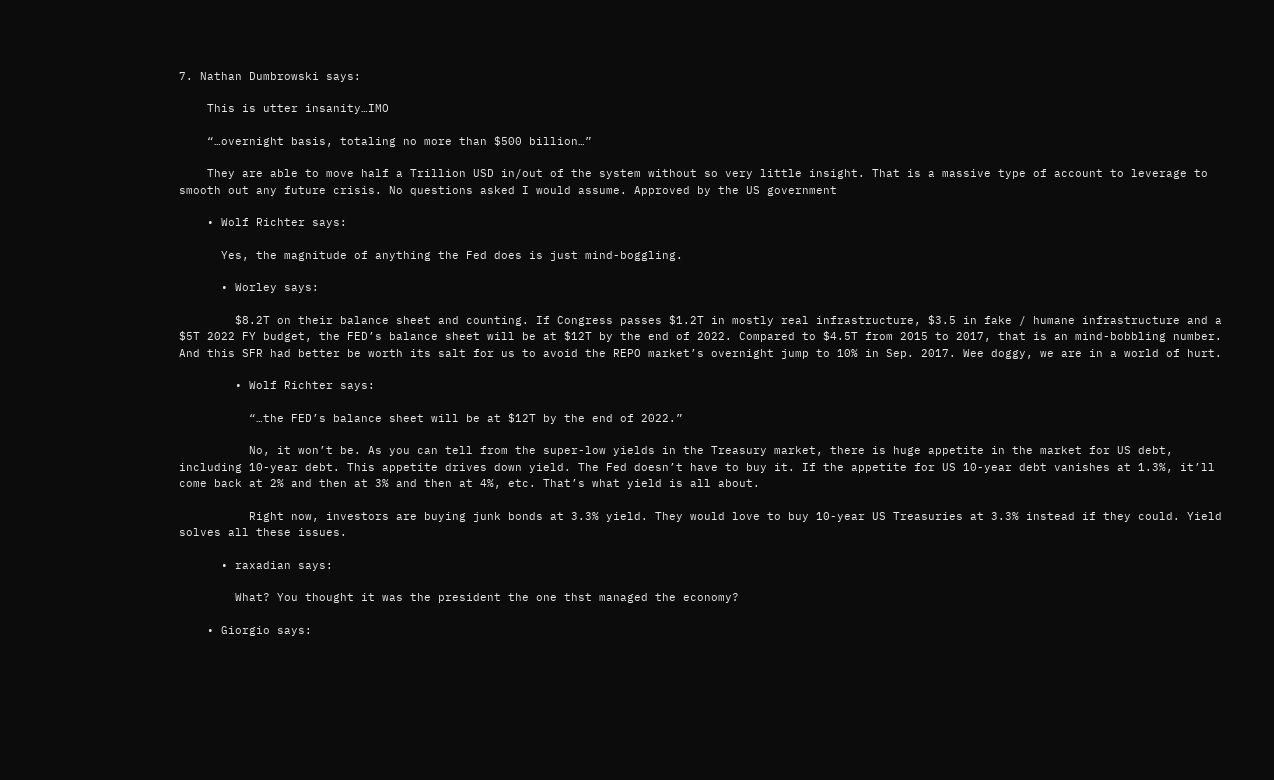7. Nathan Dumbrowski says:

    This is utter insanity…IMO

    “…overnight basis, totaling no more than $500 billion…”

    They are able to move half a Trillion USD in/out of the system without so very little insight. That is a massive type of account to leverage to smooth out any future crisis. No questions asked I would assume. Approved by the US government

    • Wolf Richter says:

      Yes, the magnitude of anything the Fed does is just mind-boggling.

      • Worley says:

        $8.2T on their balance sheet and counting. If Congress passes $1.2T in mostly real infrastructure, $3.5 in fake / humane infrastructure and a $5T 2022 FY budget, the FED’s balance sheet will be at $12T by the end of 2022. Compared to $4.5T from 2015 to 2017, that is an mind-bobbling number. And this SFR had better be worth its salt for us to avoid the REPO market’s overnight jump to 10% in Sep. 2017. Wee doggy, we are in a world of hurt.

        • Wolf Richter says:

          “…the FED’s balance sheet will be at $12T by the end of 2022.”

          No, it won’t be. As you can tell from the super-low yields in the Treasury market, there is huge appetite in the market for US debt, including 10-year debt. This appetite drives down yield. The Fed doesn’t have to buy it. If the appetite for US 10-year debt vanishes at 1.3%, it’ll come back at 2% and then at 3% and then at 4%, etc. That’s what yield is all about.

          Right now, investors are buying junk bonds at 3.3% yield. They would love to buy 10-year US Treasuries at 3.3% instead if they could. Yield solves all these issues.

      • raxadian says:

        What? You thought it was the president the one thst managed the economy?

    • Giorgio says: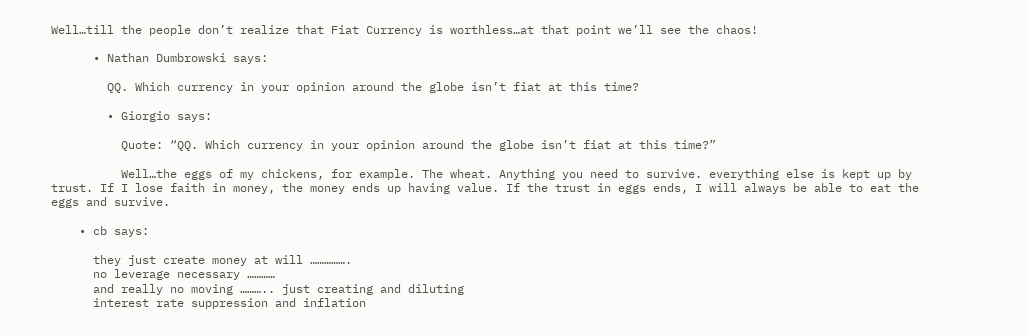Well…till the people don’t realize that Fiat Currency is worthless…at that point we’ll see the chaos!

      • Nathan Dumbrowski says:

        QQ. Which currency in your opinion around the globe isn’t fiat at this time?

        • Giorgio says:

          Quote: “QQ. Which currency in your opinion around the globe isn’t fiat at this time?”

          Well…the eggs of my chickens, for example. The wheat. Anything you need to survive. everything else is kept up by trust. If I lose faith in money, the money ends up having value. If the trust in eggs ends, I will always be able to eat the eggs and survive.

    • cb says:

      they just create money at will …………….
      no leverage necessary …………
      and really no moving ……….. just creating and diluting
      interest rate suppression and inflation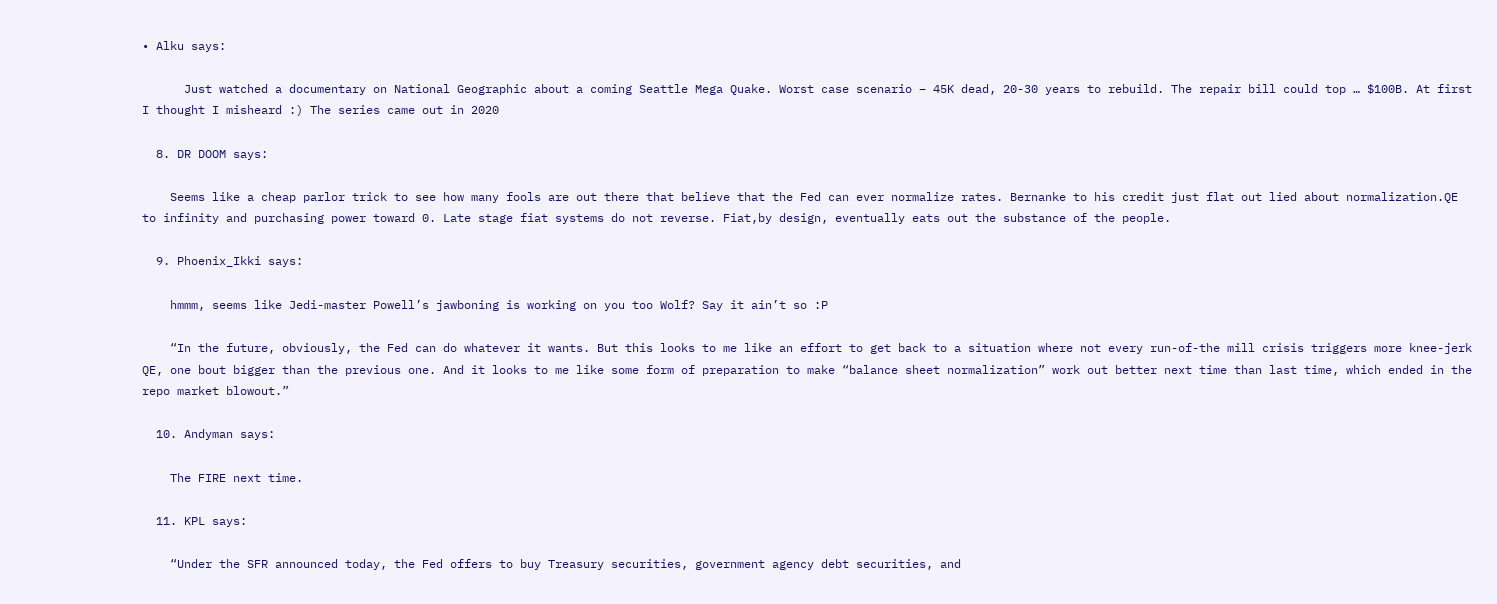• Alku says:

      Just watched a documentary on National Geographic about a coming Seattle Mega Quake. Worst case scenario – 45K dead, 20-30 years to rebuild. The repair bill could top … $100B. At first I thought I misheard :) The series came out in 2020

  8. DR DOOM says:

    Seems like a cheap parlor trick to see how many fools are out there that believe that the Fed can ever normalize rates. Bernanke to his credit just flat out lied about normalization.QE to infinity and purchasing power toward 0. Late stage fiat systems do not reverse. Fiat,by design, eventually eats out the substance of the people.

  9. Phoenix_Ikki says:

    hmmm, seems like Jedi-master Powell’s jawboning is working on you too Wolf? Say it ain’t so :P

    “In the future, obviously, the Fed can do whatever it wants. But this looks to me like an effort to get back to a situation where not every run-of-the mill crisis triggers more knee-jerk QE, one bout bigger than the previous one. And it looks to me like some form of preparation to make “balance sheet normalization” work out better next time than last time, which ended in the repo market blowout.”

  10. Andyman says:

    The FIRE next time.

  11. KPL says:

    “Under the SFR announced today, the Fed offers to buy Treasury securities, government agency debt securities, and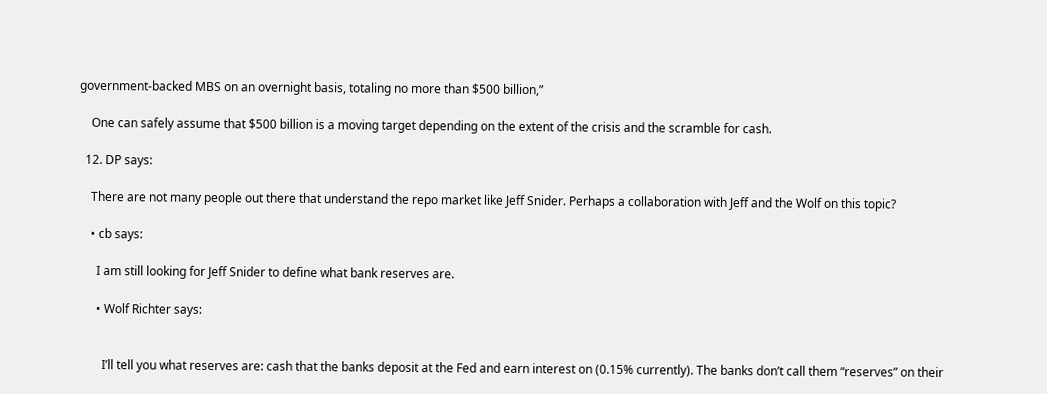government-backed MBS on an overnight basis, totaling no more than $500 billion,”

    One can safely assume that $500 billion is a moving target depending on the extent of the crisis and the scramble for cash.

  12. DP says:

    There are not many people out there that understand the repo market like Jeff Snider. Perhaps a collaboration with Jeff and the Wolf on this topic?

    • cb says:

      I am still looking for Jeff Snider to define what bank reserves are.

      • Wolf Richter says:


        I’ll tell you what reserves are: cash that the banks deposit at the Fed and earn interest on (0.15% currently). The banks don’t call them “reserves” on their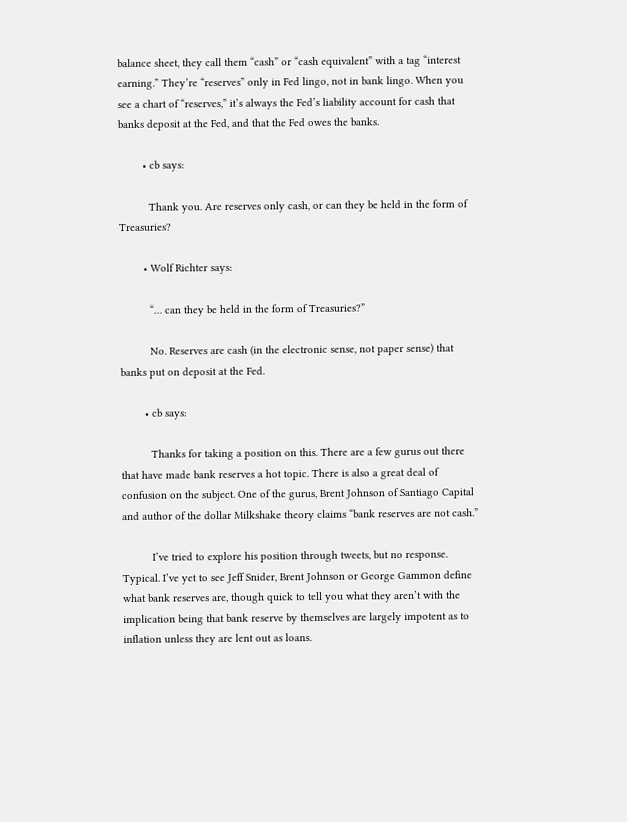balance sheet, they call them “cash” or “cash equivalent” with a tag “interest earning.” They’re “reserves” only in Fed lingo, not in bank lingo. When you see a chart of “reserves,” it’s always the Fed’s liability account for cash that banks deposit at the Fed, and that the Fed owes the banks.

        • cb says:

          Thank you. Are reserves only cash, or can they be held in the form of Treasuries?

        • Wolf Richter says:

          “… can they be held in the form of Treasuries?”

          No. Reserves are cash (in the electronic sense, not paper sense) that banks put on deposit at the Fed.

        • cb says:

          Thanks for taking a position on this. There are a few gurus out there that have made bank reserves a hot topic. There is also a great deal of confusion on the subject. One of the gurus, Brent Johnson of Santiago Capital and author of the dollar Milkshake theory claims “bank reserves are not cash.”

          I’ve tried to explore his position through tweets, but no response. Typical. I’ve yet to see Jeff Snider, Brent Johnson or George Gammon define what bank reserves are, though quick to tell you what they aren’t with the implication being that bank reserve by themselves are largely impotent as to inflation unless they are lent out as loans.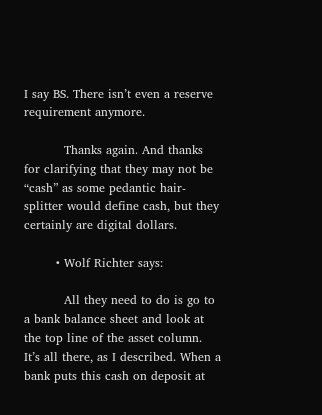I say BS. There isn’t even a reserve requirement anymore.

          Thanks again. And thanks for clarifying that they may not be “cash” as some pedantic hair-splitter would define cash, but they certainly are digital dollars.

        • Wolf Richter says:

          All they need to do is go to a bank balance sheet and look at the top line of the asset column. It’s all there, as I described. When a bank puts this cash on deposit at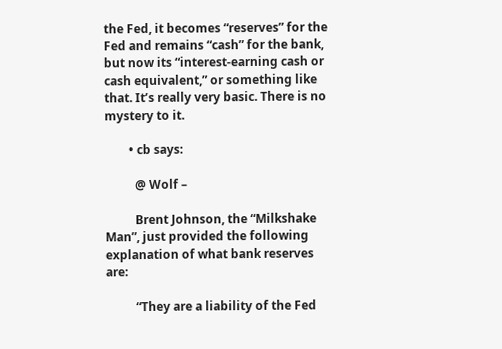the Fed, it becomes “reserves” for the Fed and remains “cash” for the bank, but now its “interest-earning cash or cash equivalent,” or something like that. It’s really very basic. There is no mystery to it.

        • cb says:

          @ Wolf –

          Brent Johnson, the “Milkshake Man”, just provided the following explanation of what bank reserves are:

          “They are a liability of the Fed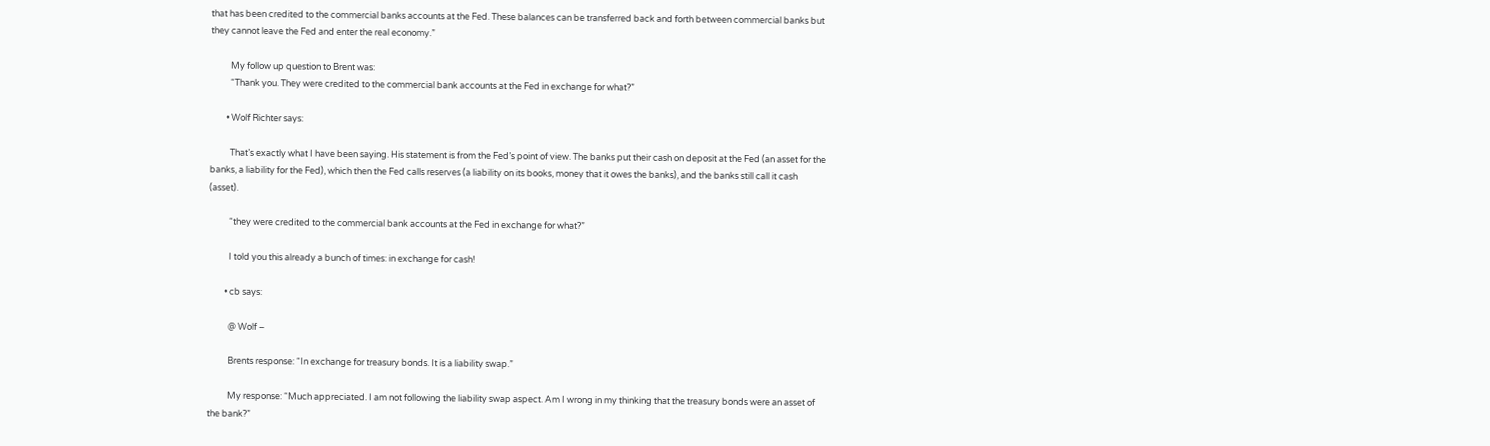that has been credited to the commercial banks accounts at the Fed. These balances can be transferred back and forth between commercial banks but they cannot leave the Fed and enter the real economy.”

          My follow up question to Brent was:
          “Thank you. They were credited to the commercial bank accounts at the Fed in exchange for what?”

        • Wolf Richter says:

          That’s exactly what I have been saying. His statement is from the Fed’s point of view. The banks put their cash on deposit at the Fed (an asset for the banks, a liability for the Fed), which then the Fed calls reserves (a liability on its books, money that it owes the banks), and the banks still call it cash (asset).

          “they were credited to the commercial bank accounts at the Fed in exchange for what?”

          I told you this already a bunch of times: in exchange for cash!

        • cb says:

          @ Wolf –

          Brents response: “In exchange for treasury bonds. It is a liability swap.”

          My response: “Much appreciated. I am not following the liability swap aspect. Am I wrong in my thinking that the treasury bonds were an asset of the bank?”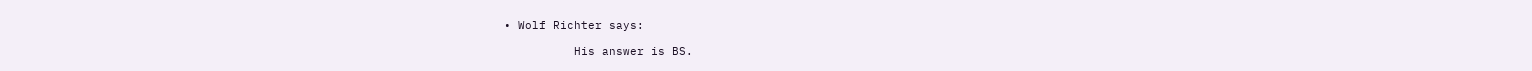• Wolf Richter says:

          His answer is BS.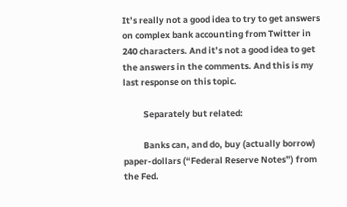It’s really not a good idea to try to get answers on complex bank accounting from Twitter in 240 characters. And it’s not a good idea to get the answers in the comments. And this is my last response on this topic.

          Separately but related:

          Banks can, and do, buy (actually borrow) paper-dollars (“Federal Reserve Notes”) from the Fed.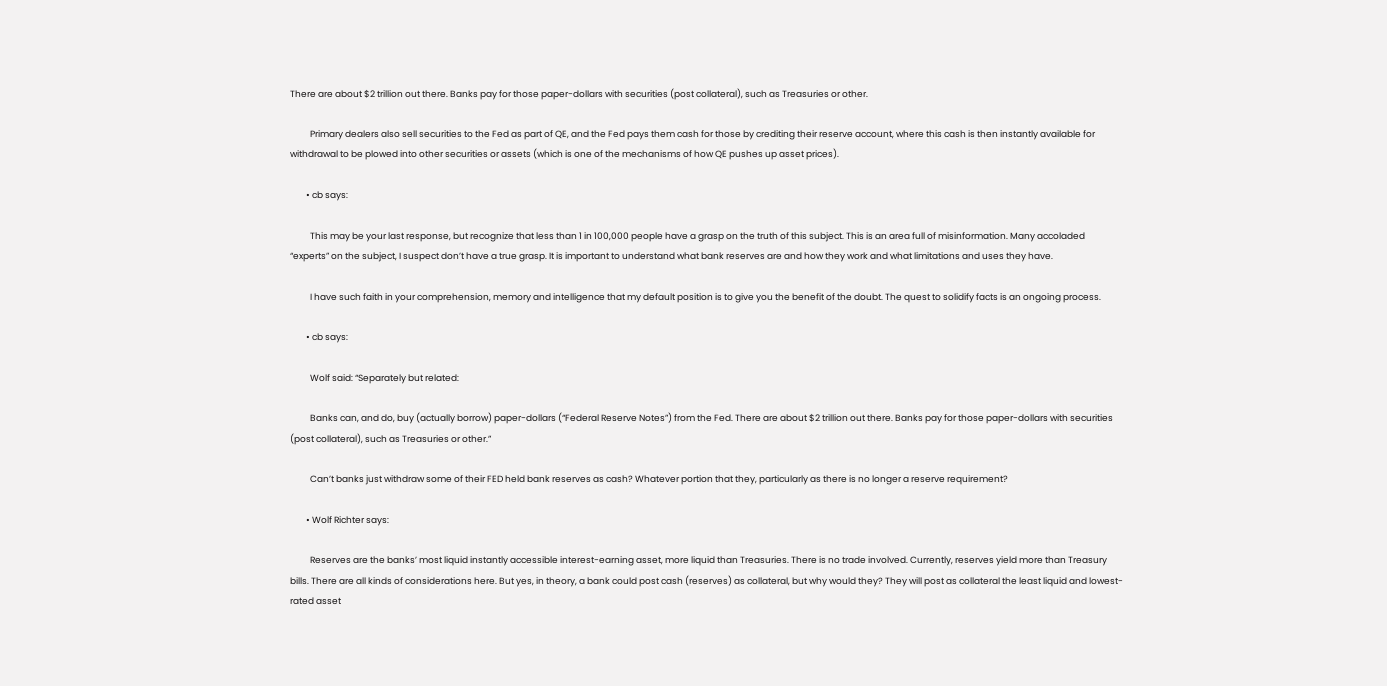There are about $2 trillion out there. Banks pay for those paper-dollars with securities (post collateral), such as Treasuries or other.

          Primary dealers also sell securities to the Fed as part of QE, and the Fed pays them cash for those by crediting their reserve account, where this cash is then instantly available for withdrawal to be plowed into other securities or assets (which is one of the mechanisms of how QE pushes up asset prices).

        • cb says:

          This may be your last response, but recognize that less than 1 in 100,000 people have a grasp on the truth of this subject. This is an area full of misinformation. Many accoladed “experts” on the subject, I suspect don’t have a true grasp. It is important to understand what bank reserves are and how they work and what limitations and uses they have.

          I have such faith in your comprehension, memory and intelligence that my default position is to give you the benefit of the doubt. The quest to solidify facts is an ongoing process.

        • cb says:

          Wolf said: “Separately but related:

          Banks can, and do, buy (actually borrow) paper-dollars (“Federal Reserve Notes”) from the Fed. There are about $2 trillion out there. Banks pay for those paper-dollars with securities (post collateral), such as Treasuries or other.”

          Can’t banks just withdraw some of their FED held bank reserves as cash? Whatever portion that they, particularly as there is no longer a reserve requirement?

        • Wolf Richter says:

          Reserves are the banks’ most liquid instantly accessible interest-earning asset, more liquid than Treasuries. There is no trade involved. Currently, reserves yield more than Treasury bills. There are all kinds of considerations here. But yes, in theory, a bank could post cash (reserves) as collateral, but why would they? They will post as collateral the least liquid and lowest-rated asset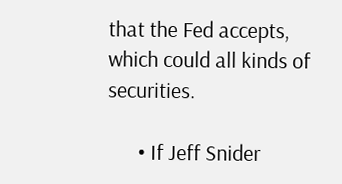that the Fed accepts, which could all kinds of securities.

      • If Jeff Snider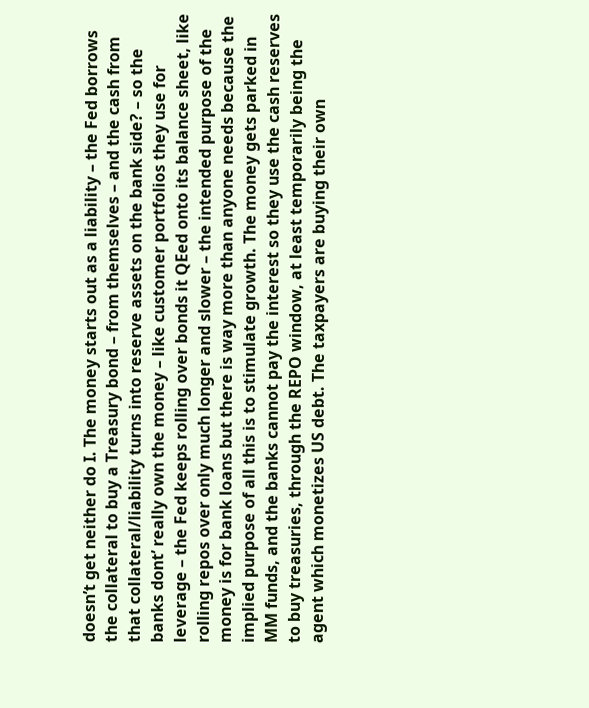doesn’t get neither do I. The money starts out as a liability – the Fed borrows the collateral to buy a Treasury bond – from themselves – and the cash from that collateral/liability turns into reserve assets on the bank side? – so the banks dont’ really own the money – like customer portfolios they use for leverage – the Fed keeps rolling over bonds it QEed onto its balance sheet, like rolling repos over only much longer and slower – the intended purpose of the money is for bank loans but there is way more than anyone needs because the implied purpose of all this is to stimulate growth. The money gets parked in MM funds, and the banks cannot pay the interest so they use the cash reserves to buy treasuries, through the REPO window, at least temporarily being the agent which monetizes US debt. The taxpayers are buying their own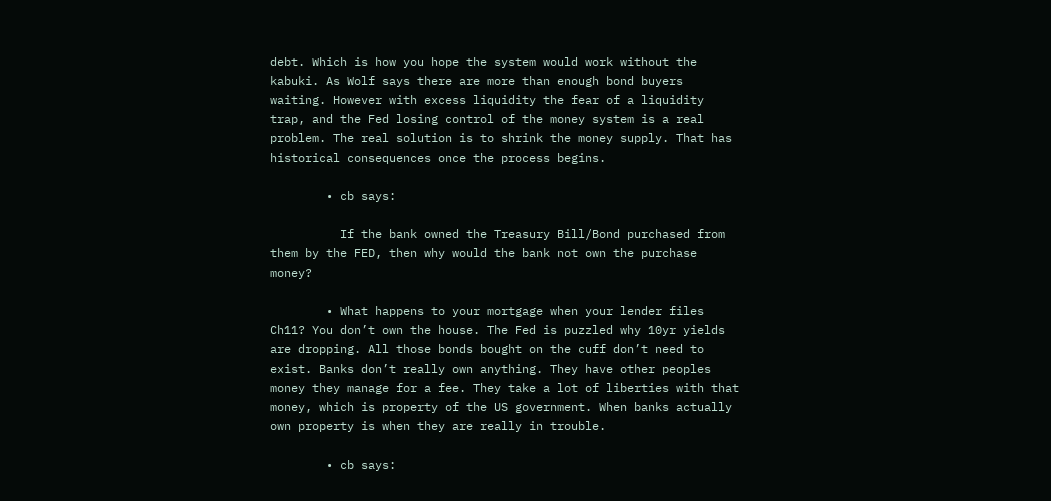debt. Which is how you hope the system would work without the kabuki. As Wolf says there are more than enough bond buyers waiting. However with excess liquidity the fear of a liquidity trap, and the Fed losing control of the money system is a real problem. The real solution is to shrink the money supply. That has historical consequences once the process begins.

        • cb says:

          If the bank owned the Treasury Bill/Bond purchased from them by the FED, then why would the bank not own the purchase money?

        • What happens to your mortgage when your lender files Ch11? You don’t own the house. The Fed is puzzled why 10yr yields are dropping. All those bonds bought on the cuff don’t need to exist. Banks don’t really own anything. They have other peoples money they manage for a fee. They take a lot of liberties with that money, which is property of the US government. When banks actually own property is when they are really in trouble.

        • cb says: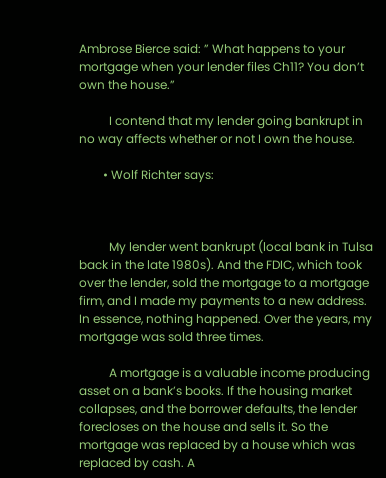Ambrose Bierce said: ” What happens to your mortgage when your lender files Ch11? You don’t own the house.”

          I contend that my lender going bankrupt in no way affects whether or not I own the house.

        • Wolf Richter says:



          My lender went bankrupt (local bank in Tulsa back in the late 1980s). And the FDIC, which took over the lender, sold the mortgage to a mortgage firm, and I made my payments to a new address. In essence, nothing happened. Over the years, my mortgage was sold three times.

          A mortgage is a valuable income producing asset on a bank’s books. If the housing market collapses, and the borrower defaults, the lender forecloses on the house and sells it. So the mortgage was replaced by a house which was replaced by cash. A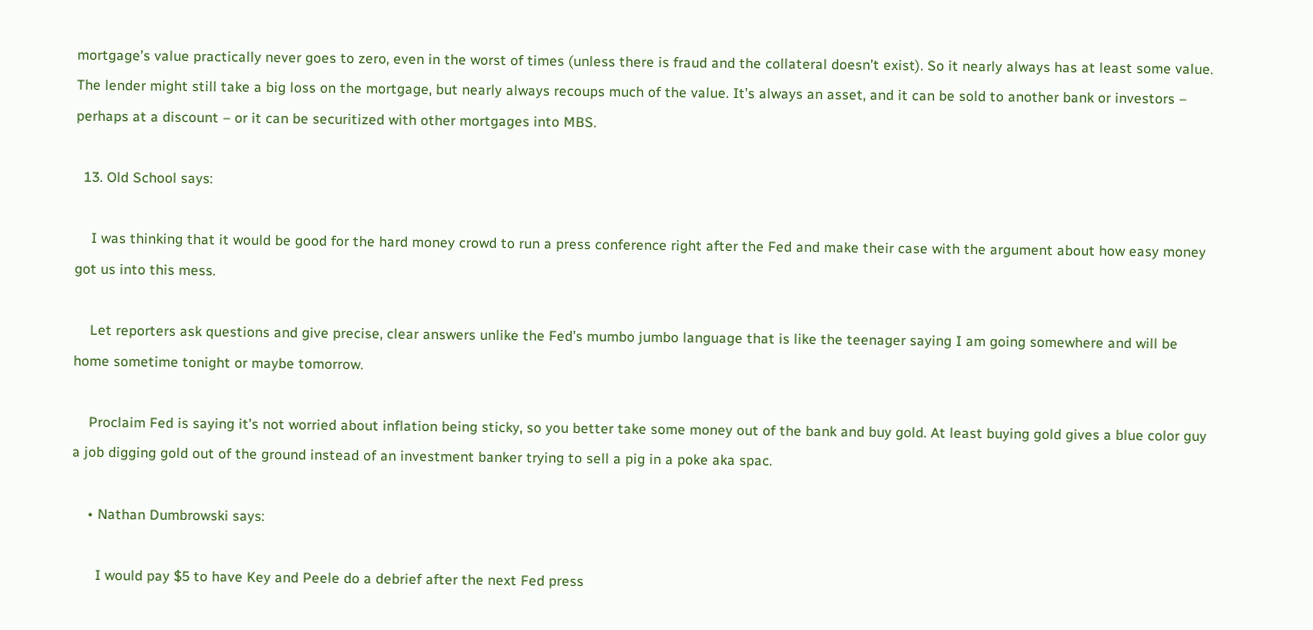mortgage’s value practically never goes to zero, even in the worst of times (unless there is fraud and the collateral doesn’t exist). So it nearly always has at least some value. The lender might still take a big loss on the mortgage, but nearly always recoups much of the value. It’s always an asset, and it can be sold to another bank or investors – perhaps at a discount – or it can be securitized with other mortgages into MBS.

  13. Old School says:

    I was thinking that it would be good for the hard money crowd to run a press conference right after the Fed and make their case with the argument about how easy money got us into this mess.

    Let reporters ask questions and give precise, clear answers unlike the Fed’s mumbo jumbo language that is like the teenager saying I am going somewhere and will be home sometime tonight or maybe tomorrow.

    Proclaim Fed is saying it’s not worried about inflation being sticky, so you better take some money out of the bank and buy gold. At least buying gold gives a blue color guy a job digging gold out of the ground instead of an investment banker trying to sell a pig in a poke aka spac.

    • Nathan Dumbrowski says:

      I would pay $5 to have Key and Peele do a debrief after the next Fed press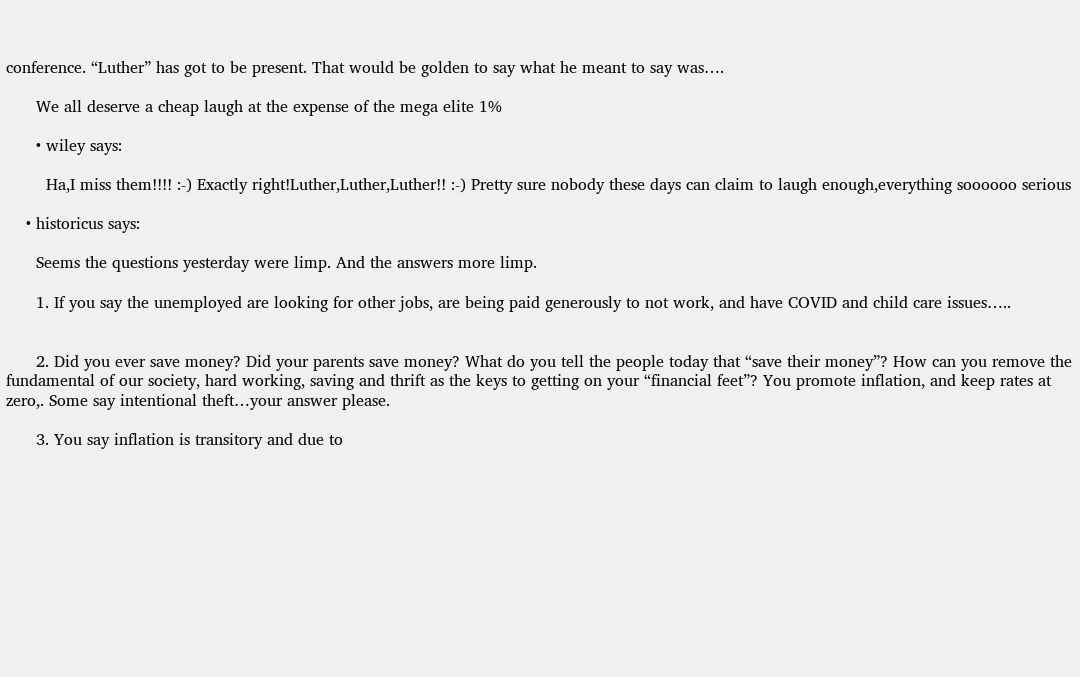conference. “Luther” has got to be present. That would be golden to say what he meant to say was….

      We all deserve a cheap laugh at the expense of the mega elite 1%

      • wiley says:

        Ha,I miss them!!!! :-) Exactly right!Luther,Luther,Luther!! :-) Pretty sure nobody these days can claim to laugh enough,everything soooooo serious

    • historicus says:

      Seems the questions yesterday were limp. And the answers more limp.

      1. If you say the unemployed are looking for other jobs, are being paid generously to not work, and have COVID and child care issues…..


      2. Did you ever save money? Did your parents save money? What do you tell the people today that “save their money”? How can you remove the fundamental of our society, hard working, saving and thrift as the keys to getting on your “financial feet”? You promote inflation, and keep rates at zero,. Some say intentional theft…your answer please.

      3. You say inflation is transitory and due to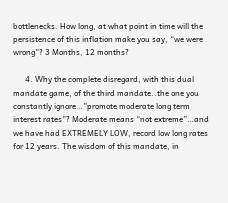bottlenecks. How long, at what point in time will the persistence of this inflation make you say, “we were wrong”? 3 Months, 12 months?

      4. Why the complete disregard, with this dual mandate game, of the third mandate..the one you constantly ignore…”promote moderate long term interest rates”? Moderate means “not extreme”…and we have had EXTREMELY LOW, record low long rates for 12 years. The wisdom of this mandate, in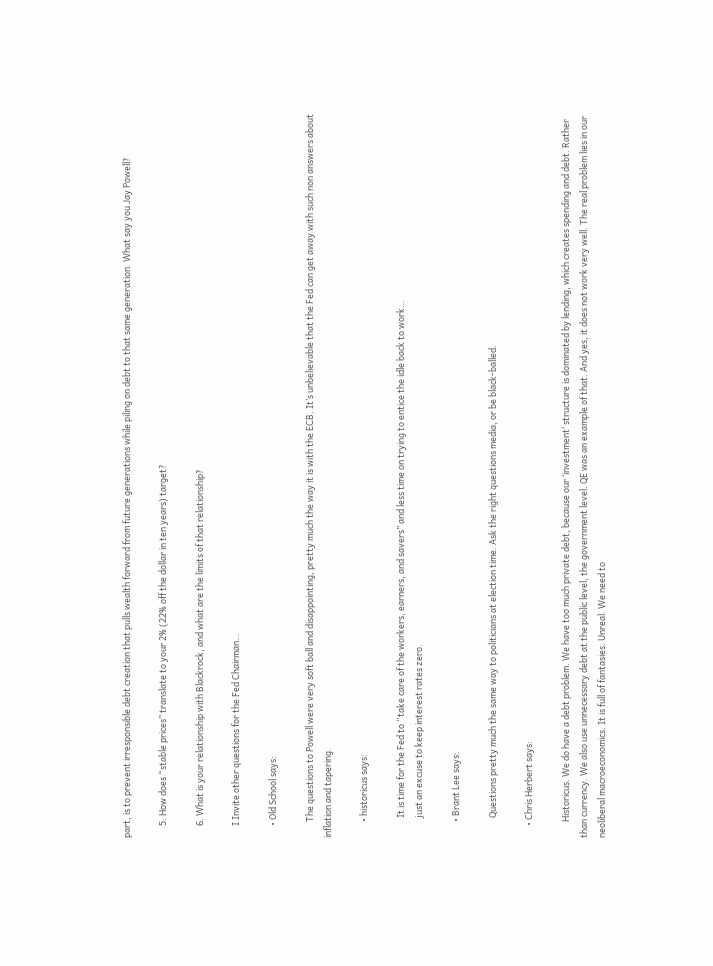part, is to prevent irresponsible debt creation that pulls wealth forward from future generations while piling on debt to that same generation. What say you Jay Powell?

      5. How does “stable prices” translate to your 2% (22% off the dollar in ten years) target?

      6. What is your relationship with Blackrock, and what are the limits of that relationship?

      I Invite other questions for the Fed Chairman…

      • Old School says:

        The questions to Powell were very soft ball and disappointing, pretty much the way it is with the ECB. It’s unbelievable that the Fed can get away with such non answers about inflation and tapering.

        • historicus says:

          It is time for the Fed to “take care of the workers, earners, and savers” and less time on trying to entice the idle back to work…
          just an excuse to keep interest rates zero.

        • Brant Lee says:

          Questions pretty much the same way to politicians at election time. Ask the right questions media, or be black-balled.

      • Chris Herbert says:

        Historicus. We do have a debt problem. We have too much private debt, because our ‘investment’ structure is dominated by lending, which creates spending and debt. Rather than currency. We also use unnecessary debt at the public level, the government level. QE was an example of that. And yes, it does not work very well. The real problem lies in our neoliberal macroeconomics. It is full of fantasies. Unreal. We need to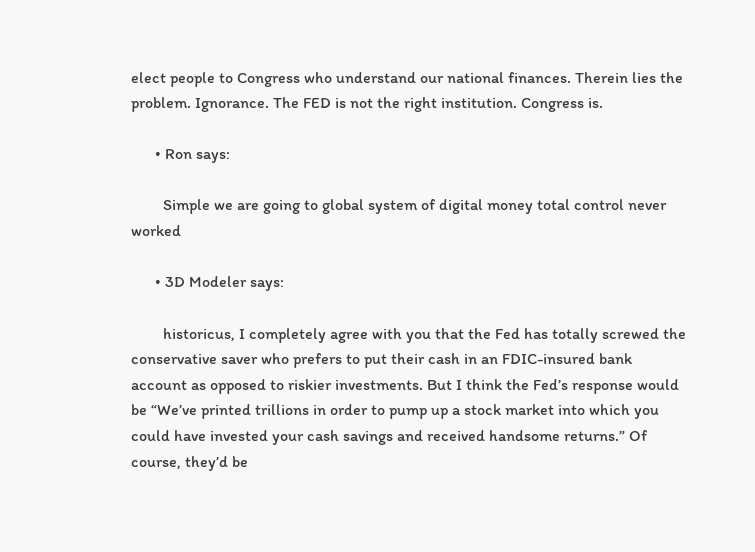elect people to Congress who understand our national finances. Therein lies the problem. Ignorance. The FED is not the right institution. Congress is.

      • Ron says:

        Simple we are going to global system of digital money total control never worked

      • 3D Modeler says:

        historicus, I completely agree with you that the Fed has totally screwed the conservative saver who prefers to put their cash in an FDIC-insured bank account as opposed to riskier investments. But I think the Fed’s response would be “We’ve printed trillions in order to pump up a stock market into which you could have invested your cash savings and received handsome returns.” Of course, they’d be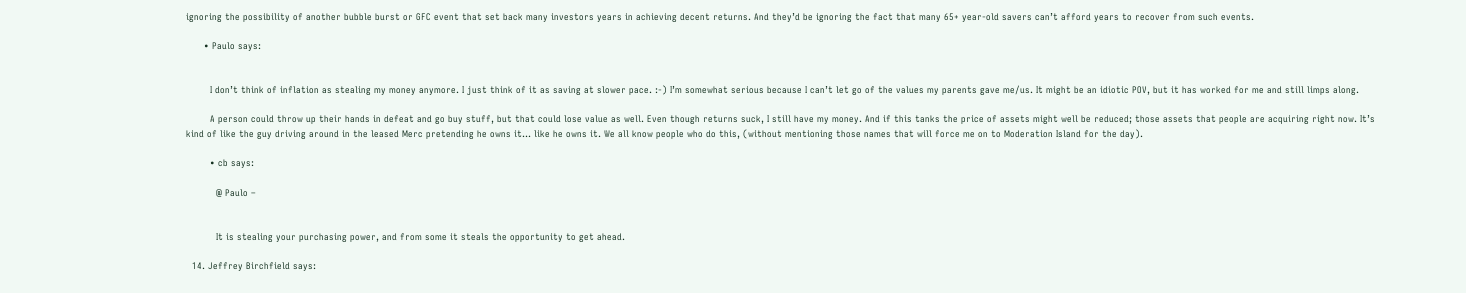ignoring the possibility of another bubble burst or GFC event that set back many investors years in achieving decent returns. And they’d be ignoring the fact that many 65+ year-old savers can’t afford years to recover from such events.

      • Paulo says:


        I don’t think of inflation as stealing my money anymore. I just think of it as saving at slower pace. :-) I’m somewhat serious because I can’t let go of the values my parents gave me/us. It might be an idiotic POV, but it has worked for me and still limps along.

        A person could throw up their hands in defeat and go buy stuff, but that could lose value as well. Even though returns suck, I still have my money. And if this tanks the price of assets might well be reduced; those assets that people are acquiring right now. It’s kind of like the guy driving around in the leased Merc pretending he owns it… like he owns it. We all know people who do this, (without mentioning those names that will force me on to Moderation Island for the day).

        • cb says:

          @ Paulo –


          It is stealing your purchasing power, and from some it steals the opportunity to get ahead.

  14. Jeffrey Birchfield says: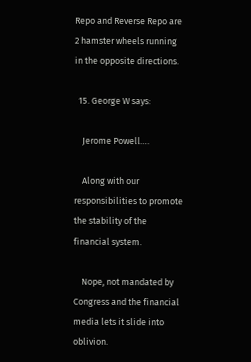Repo and Reverse Repo are 2 hamster wheels running in the opposite directions.

  15. George W says:

    Jerome Powell….

    Along with our responsibilities to promote the stability of the financial system.

    Nope, not mandated by Congress and the financial media lets it slide into oblivion.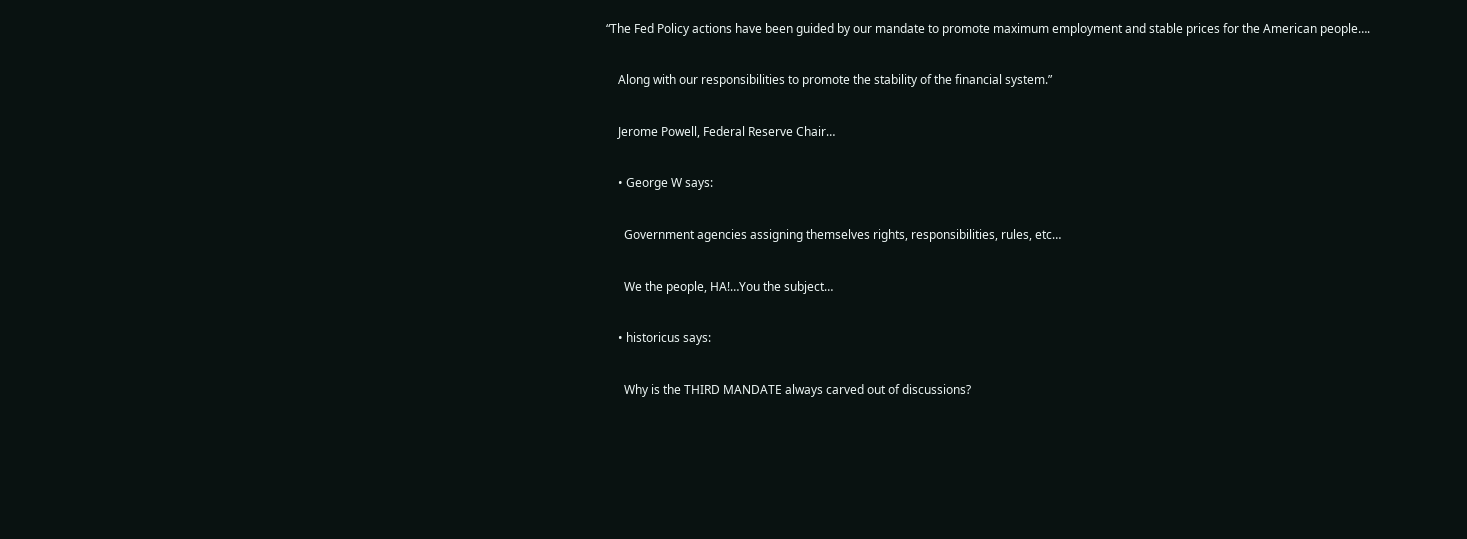“The Fed Policy actions have been guided by our mandate to promote maximum employment and stable prices for the American people….

    Along with our responsibilities to promote the stability of the financial system.”

    Jerome Powell, Federal Reserve Chair…

    • George W says:

      Government agencies assigning themselves rights, responsibilities, rules, etc…

      We the people, HA!…You the subject…

    • historicus says:

      Why is the THIRD MANDATE always carved out of discussions?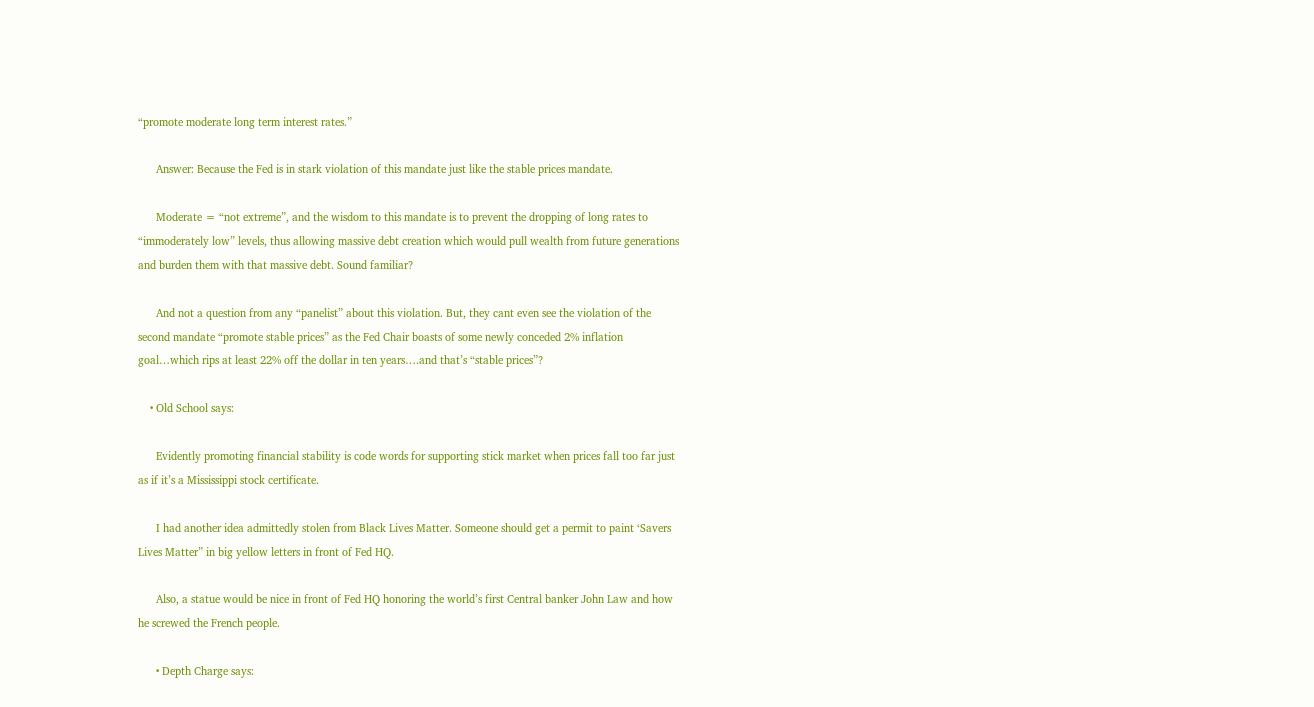“promote moderate long term interest rates.”

      Answer: Because the Fed is in stark violation of this mandate just like the stable prices mandate.

      Moderate = “not extreme”, and the wisdom to this mandate is to prevent the dropping of long rates to “immoderately low” levels, thus allowing massive debt creation which would pull wealth from future generations and burden them with that massive debt. Sound familiar?

      And not a question from any “panelist” about this violation. But, they cant even see the violation of the second mandate “promote stable prices” as the Fed Chair boasts of some newly conceded 2% inflation goal…which rips at least 22% off the dollar in ten years….and that’s “stable prices”?

    • Old School says:

      Evidently promoting financial stability is code words for supporting stick market when prices fall too far just as if it’s a Mississippi stock certificate.

      I had another idea admittedly stolen from Black Lives Matter. Someone should get a permit to paint ‘Savers Lives Matter” in big yellow letters in front of Fed HQ.

      Also, a statue would be nice in front of Fed HQ honoring the world’s first Central banker John Law and how he screwed the French people.

      • Depth Charge says: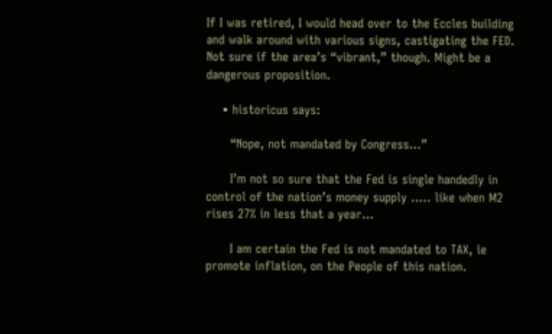If I was retired, I would head over to the Eccles building and walk around with various signs, castigating the FED. Not sure if the area’s “vibrant,” though. Might be a dangerous proposition.

    • historicus says:

      “Nope, not mandated by Congress…”

      I’m not so sure that the Fed is single handedly in control of the nation’s money supply ….. like when M2 rises 27% in less that a year…

      I am certain the Fed is not mandated to TAX, ie promote inflation, on the People of this nation.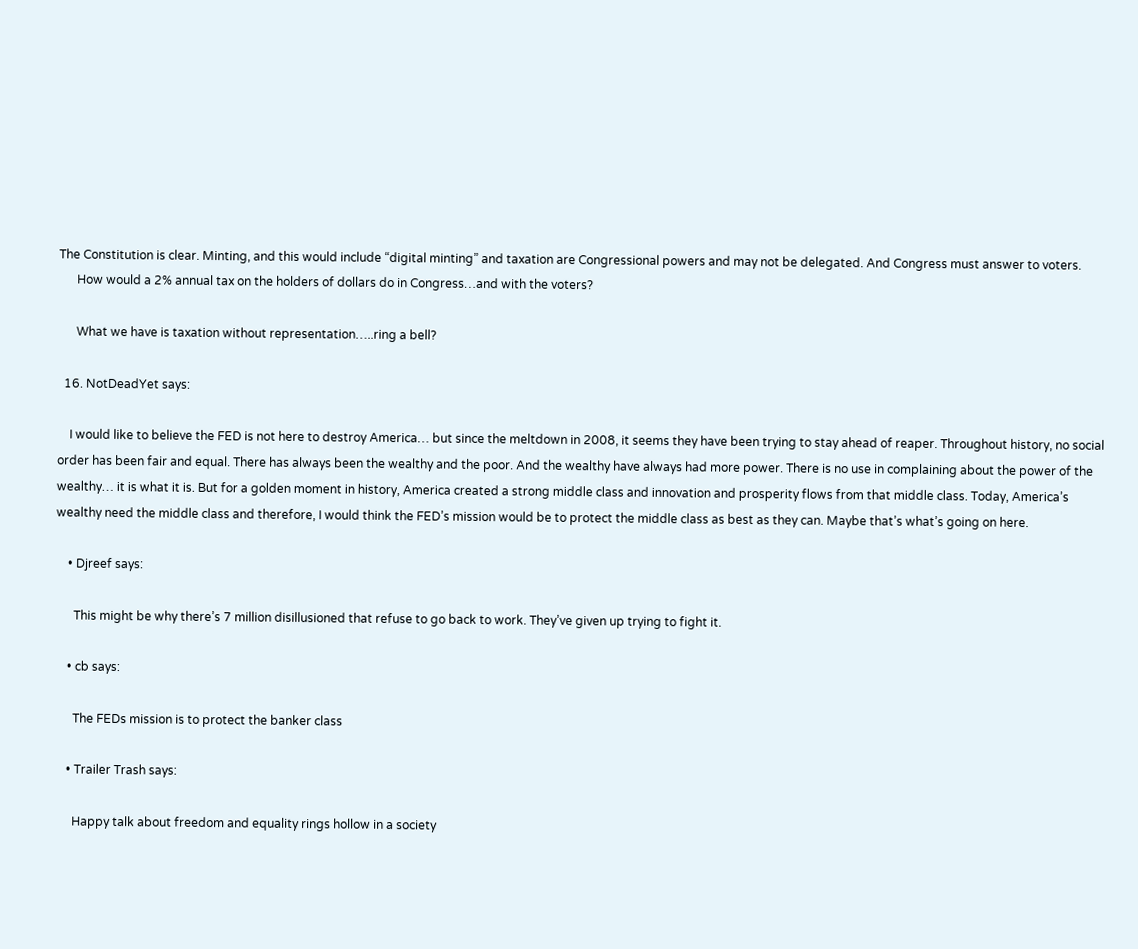The Constitution is clear. Minting, and this would include “digital minting” and taxation are Congressional powers and may not be delegated. And Congress must answer to voters.
      How would a 2% annual tax on the holders of dollars do in Congress…and with the voters?

      What we have is taxation without representation…..ring a bell?

  16. NotDeadYet says:

    I would like to believe the FED is not here to destroy America… but since the meltdown in 2008, it seems they have been trying to stay ahead of reaper. Throughout history, no social order has been fair and equal. There has always been the wealthy and the poor. And the wealthy have always had more power. There is no use in complaining about the power of the wealthy… it is what it is. But for a golden moment in history, America created a strong middle class and innovation and prosperity flows from that middle class. Today, America’s wealthy need the middle class and therefore, I would think the FED’s mission would be to protect the middle class as best as they can. Maybe that’s what’s going on here.

    • Djreef says:

      This might be why there’s 7 million disillusioned that refuse to go back to work. They’ve given up trying to fight it.

    • cb says:

      The FEDs mission is to protect the banker class

    • Trailer Trash says:

      Happy talk about freedom and equality rings hollow in a society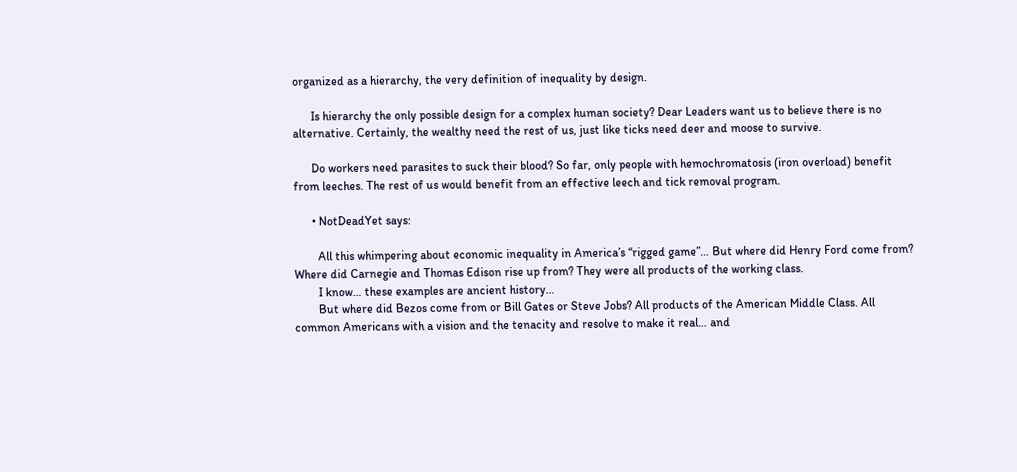organized as a hierarchy, the very definition of inequality by design.

      Is hierarchy the only possible design for a complex human society? Dear Leaders want us to believe there is no alternative. Certainly, the wealthy need the rest of us, just like ticks need deer and moose to survive.

      Do workers need parasites to suck their blood? So far, only people with hemochromatosis (iron overload) benefit from leeches. The rest of us would benefit from an effective leech and tick removal program.

      • NotDeadYet says:

        All this whimpering about economic inequality in America’s “rigged game”… But where did Henry Ford come from? Where did Carnegie and Thomas Edison rise up from? They were all products of the working class.
        I know… these examples are ancient history…
        But where did Bezos come from or Bill Gates or Steve Jobs? All products of the American Middle Class. All common Americans with a vision and the tenacity and resolve to make it real… and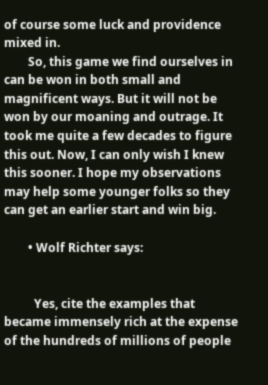of course some luck and providence mixed in.
        So, this game we find ourselves in can be won in both small and magnificent ways. But it will not be won by our moaning and outrage. It took me quite a few decades to figure this out. Now, I can only wish I knew this sooner. I hope my observations may help some younger folks so they can get an earlier start and win big.

        • Wolf Richter says:


          Yes, cite the examples that became immensely rich at the expense of the hundreds of millions of people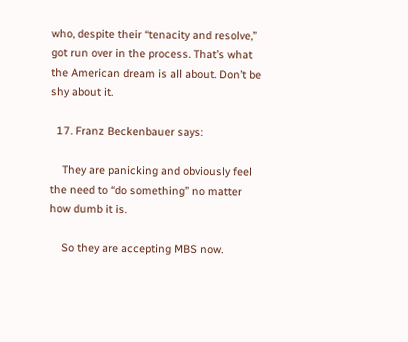who, despite their “tenacity and resolve,” got run over in the process. That’s what the American dream is all about. Don’t be shy about it.

  17. Franz Beckenbauer says:

    They are panicking and obviously feel the need to “do something” no matter how dumb it is.

    So they are accepting MBS now.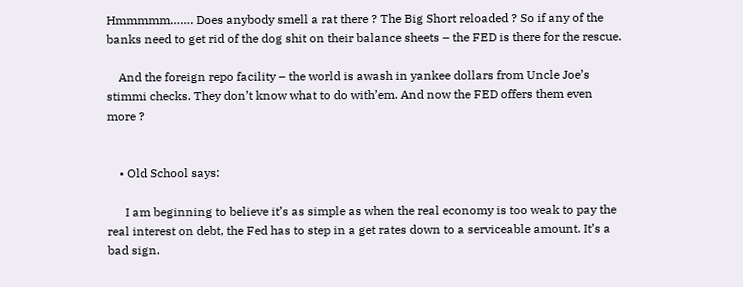Hmmmmm……. Does anybody smell a rat there ? The Big Short reloaded ? So if any of the banks need to get rid of the dog shit on their balance sheets – the FED is there for the rescue.

    And the foreign repo facility – the world is awash in yankee dollars from Uncle Joe’s stimmi checks. They don’t know what to do with’em. And now the FED offers them even more ?


    • Old School says:

      I am beginning to believe it’s as simple as when the real economy is too weak to pay the real interest on debt, the Fed has to step in a get rates down to a serviceable amount. It’s a bad sign.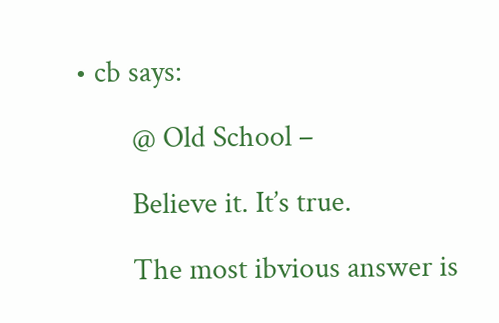• cb says:

        @ Old School –

        Believe it. It’s true.

        The most ibvious answer is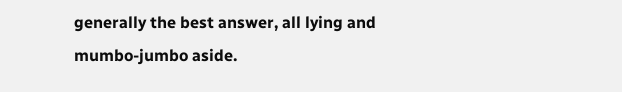generally the best answer, all lying and mumbo-jumbo aside.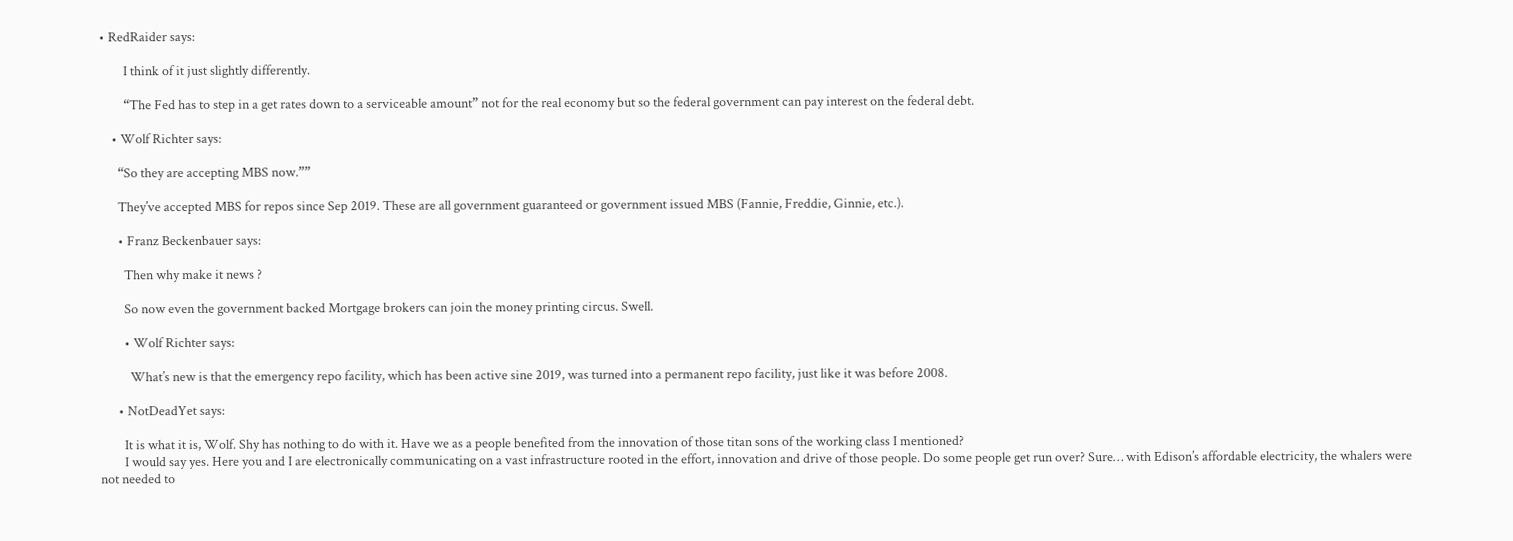• RedRaider says:

        I think of it just slightly differently.

        “The Fed has to step in a get rates down to a serviceable amount” not for the real economy but so the federal government can pay interest on the federal debt.

    • Wolf Richter says:

      “So they are accepting MBS now.””

      They’ve accepted MBS for repos since Sep 2019. These are all government guaranteed or government issued MBS (Fannie, Freddie, Ginnie, etc.).

      • Franz Beckenbauer says:

        Then why make it news ?

        So now even the government backed Mortgage brokers can join the money printing circus. Swell.

        • Wolf Richter says:

          What’s new is that the emergency repo facility, which has been active sine 2019, was turned into a permanent repo facility, just like it was before 2008.

      • NotDeadYet says:

        It is what it is, Wolf. Shy has nothing to do with it. Have we as a people benefited from the innovation of those titan sons of the working class I mentioned?
        I would say yes. Here you and I are electronically communicating on a vast infrastructure rooted in the effort, innovation and drive of those people. Do some people get run over? Sure… with Edison’s affordable electricity, the whalers were not needed to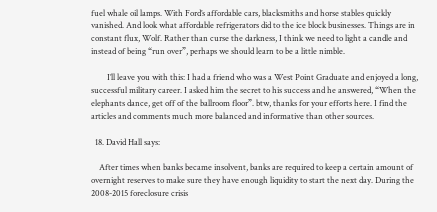fuel whale oil lamps. With Ford’s affordable cars, blacksmiths and horse stables quickly vanished. And look what affordable refrigerators did to the ice block businesses. Things are in constant flux, Wolf. Rather than curse the darkness, I think we need to light a candle and instead of being “run over”, perhaps we should learn to be a little nimble.

        I’ll leave you with this: I had a friend who was a West Point Graduate and enjoyed a long, successful military career. I asked him the secret to his success and he answered, “When the elephants dance, get off of the ballroom floor”. btw, thanks for your efforts here. I find the articles and comments much more balanced and informative than other sources.

  18. David Hall says:

    After times when banks became insolvent, banks are required to keep a certain amount of overnight reserves to make sure they have enough liquidity to start the next day. During the 2008-2015 foreclosure crisis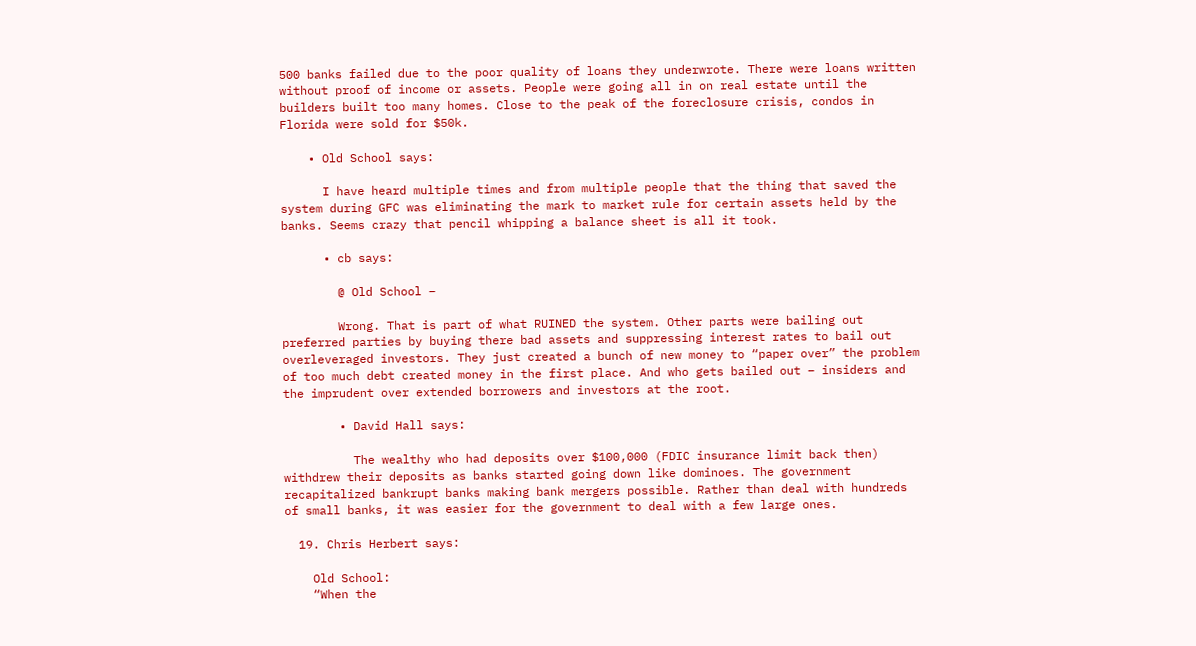500 banks failed due to the poor quality of loans they underwrote. There were loans written without proof of income or assets. People were going all in on real estate until the builders built too many homes. Close to the peak of the foreclosure crisis, condos in Florida were sold for $50k.

    • Old School says:

      I have heard multiple times and from multiple people that the thing that saved the system during GFC was eliminating the mark to market rule for certain assets held by the banks. Seems crazy that pencil whipping a balance sheet is all it took.

      • cb says:

        @ Old School –

        Wrong. That is part of what RUINED the system. Other parts were bailing out preferred parties by buying there bad assets and suppressing interest rates to bail out overleveraged investors. They just created a bunch of new money to “paper over” the problem of too much debt created money in the first place. And who gets bailed out – insiders and the imprudent over extended borrowers and investors at the root.

        • David Hall says:

          The wealthy who had deposits over $100,000 (FDIC insurance limit back then) withdrew their deposits as banks started going down like dominoes. The government recapitalized bankrupt banks making bank mergers possible. Rather than deal with hundreds of small banks, it was easier for the government to deal with a few large ones.

  19. Chris Herbert says:

    Old School:
    “When the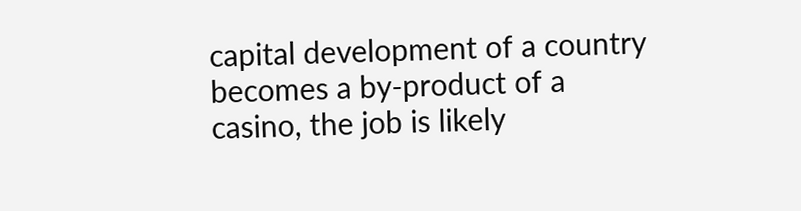capital development of a country becomes a by-product of a casino, the job is likely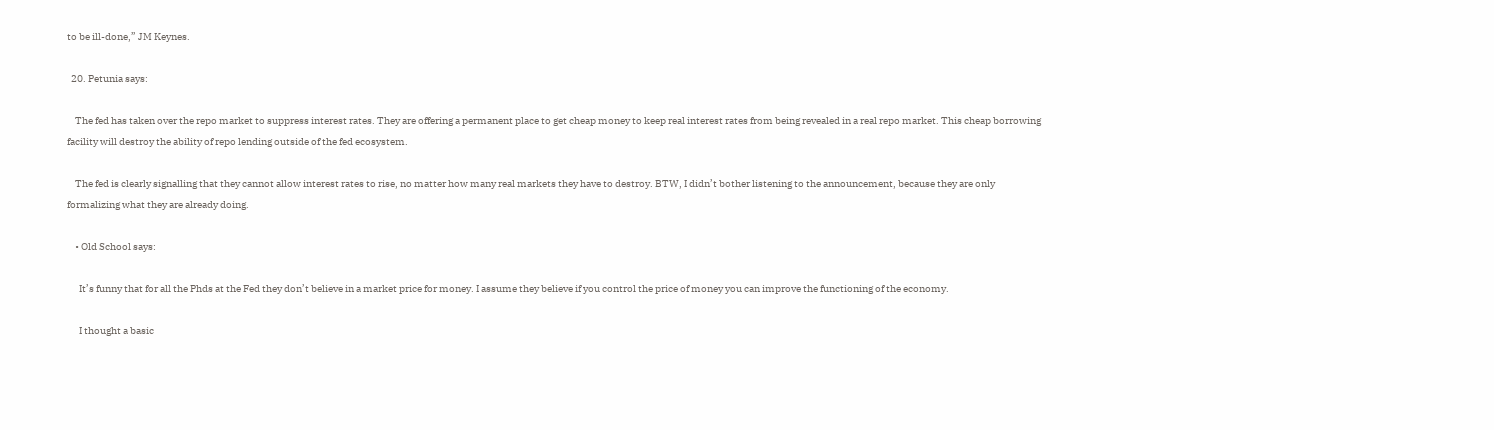to be ill-done,” JM Keynes.

  20. Petunia says:

    The fed has taken over the repo market to suppress interest rates. They are offering a permanent place to get cheap money to keep real interest rates from being revealed in a real repo market. This cheap borrowing facility will destroy the ability of repo lending outside of the fed ecosystem.

    The fed is clearly signalling that they cannot allow interest rates to rise, no matter how many real markets they have to destroy. BTW, I didn’t bother listening to the announcement, because they are only formalizing what they are already doing.

    • Old School says:

      It’s funny that for all the Phds at the Fed they don’t believe in a market price for money. I assume they believe if you control the price of money you can improve the functioning of the economy.

      I thought a basic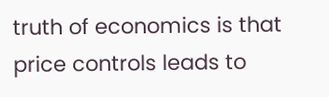truth of economics is that price controls leads to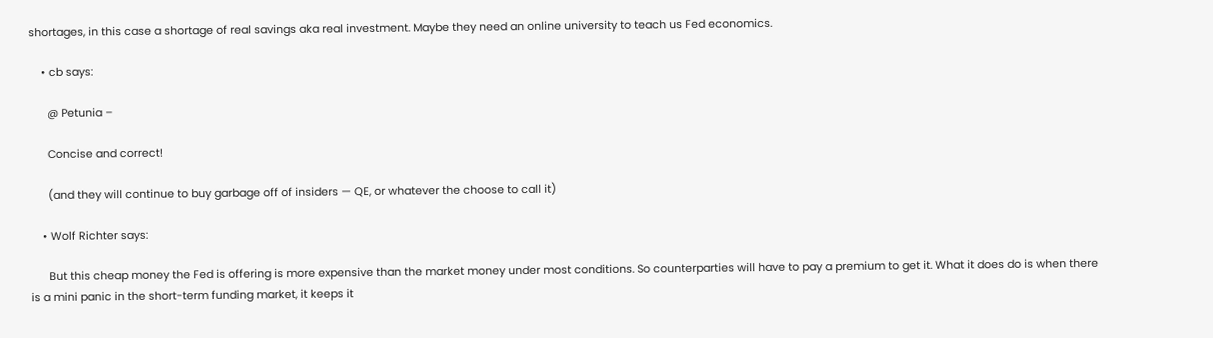shortages, in this case a shortage of real savings aka real investment. Maybe they need an online university to teach us Fed economics.

    • cb says:

      @ Petunia –

      Concise and correct!

      (and they will continue to buy garbage off of insiders — QE, or whatever the choose to call it)

    • Wolf Richter says:

      But this cheap money the Fed is offering is more expensive than the market money under most conditions. So counterparties will have to pay a premium to get it. What it does do is when there is a mini panic in the short-term funding market, it keeps it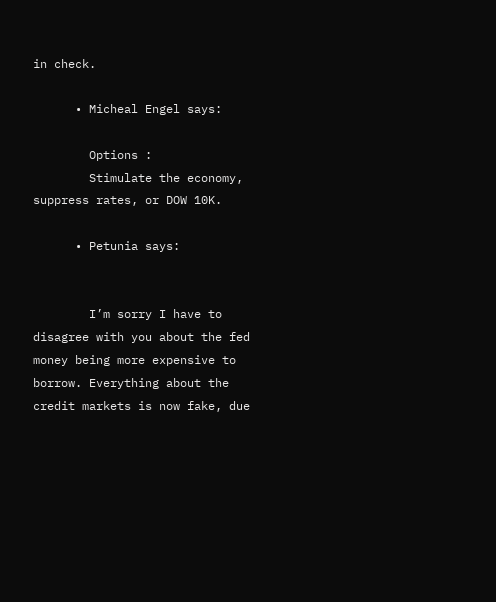in check.

      • Micheal Engel says:

        Options :
        Stimulate the economy, suppress rates, or DOW 10K.

      • Petunia says:


        I’m sorry I have to disagree with you about the fed money being more expensive to borrow. Everything about the credit markets is now fake, due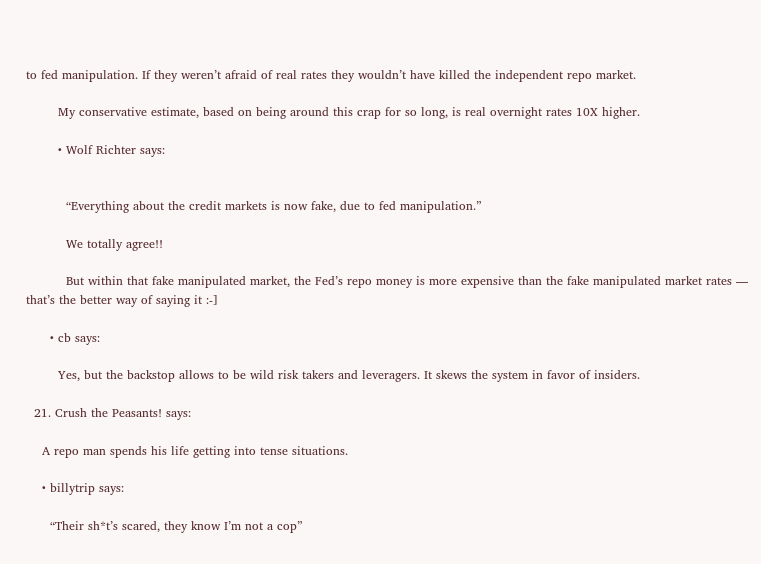to fed manipulation. If they weren’t afraid of real rates they wouldn’t have killed the independent repo market.

        My conservative estimate, based on being around this crap for so long, is real overnight rates 10X higher.

        • Wolf Richter says:


          “Everything about the credit markets is now fake, due to fed manipulation.”

          We totally agree!!

          But within that fake manipulated market, the Fed’s repo money is more expensive than the fake manipulated market rates — that’s the better way of saying it :-]

      • cb says:

        Yes, but the backstop allows to be wild risk takers and leveragers. It skews the system in favor of insiders.

  21. Crush the Peasants! says:

    A repo man spends his life getting into tense situations.

    • billytrip says:

      “Their sh*t’s scared, they know I’m not a cop”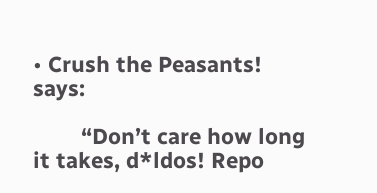• Crush the Peasants! says:

        “Don’t care how long it takes, d*ldos! Repo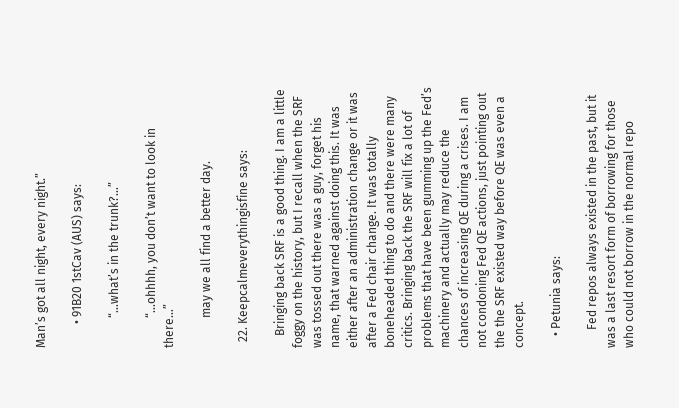Man’s got all night, every night.”

        • 91B20 1stCav (AUS) says:

          “…what’s in the trunk?…”

          “…ohhhh, you don’t want to look in there…”

          may we all find a better day.

  22. Keepcalmeverythingisfine says:

    Bringing back SRF is a good thing. I am a little foggy on the history, but I recall when the SRF was tossed out there was a guy, forget his name, that warned against doing this. It was either after an administration change or it was after a Fed chair change. It was totally boneheaded thing to do and there were many critics. Bringing back the SRF will fix a lot of problems that have been gumming up the Fed’s machinery and actually may reduce the chances of increasing QE during a crises. I am not condoning Fed QE actions, just pointing out the the SRF existed way before QE was even a concept.

    • Petunia says:

      Fed repos always existed in the past, but it was a last resort form of borrowing for those who could not borrow in the normal repo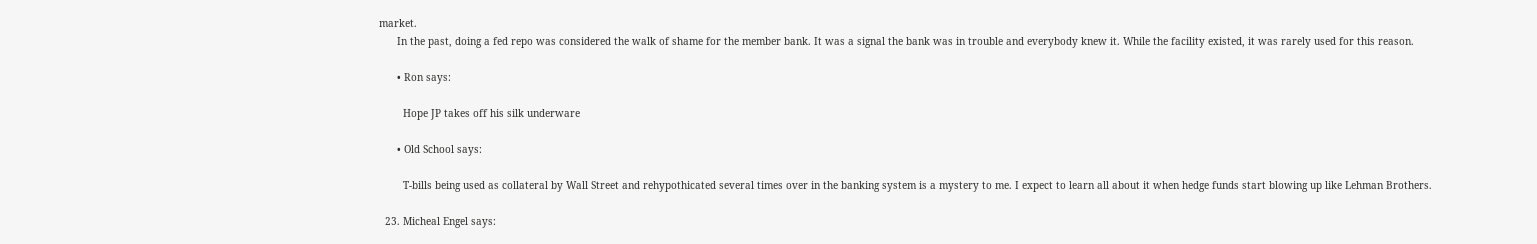market.
      In the past, doing a fed repo was considered the walk of shame for the member bank. It was a signal the bank was in trouble and everybody knew it. While the facility existed, it was rarely used for this reason.

      • Ron says:

        Hope JP takes off his silk underware

      • Old School says:

        T-bills being used as collateral by Wall Street and rehypothicated several times over in the banking system is a mystery to me. I expect to learn all about it when hedge funds start blowing up like Lehman Brothers.

  23. Micheal Engel says: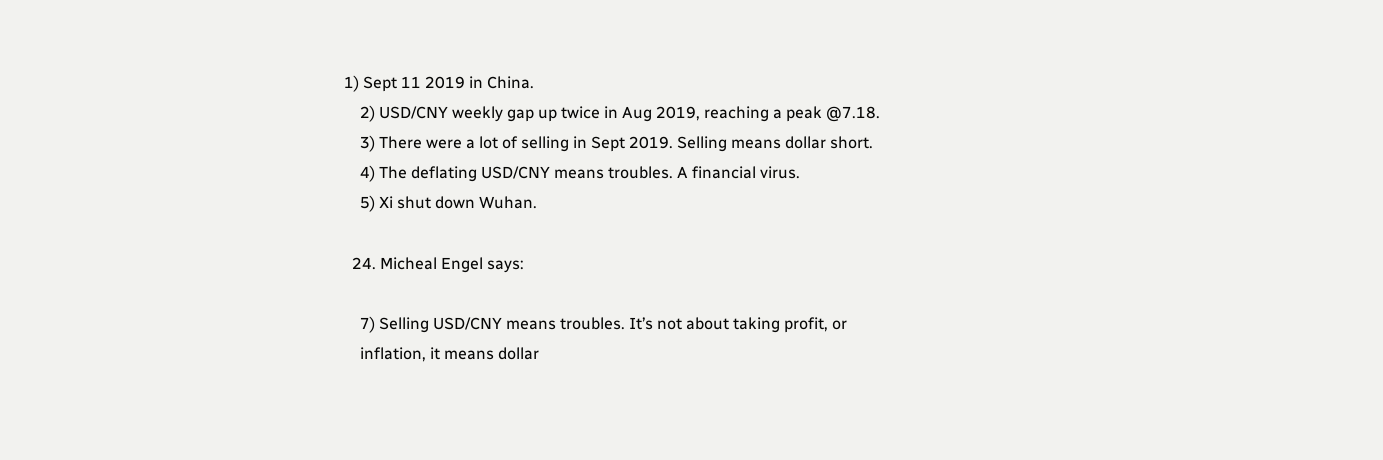1) Sept 11 2019 in China.
    2) USD/CNY weekly gap up twice in Aug 2019, reaching a peak @7.18.
    3) There were a lot of selling in Sept 2019. Selling means dollar short.
    4) The deflating USD/CNY means troubles. A financial virus.
    5) Xi shut down Wuhan.

  24. Micheal Engel says:

    7) Selling USD/CNY means troubles. It’s not about taking profit, or
    inflation, it means dollar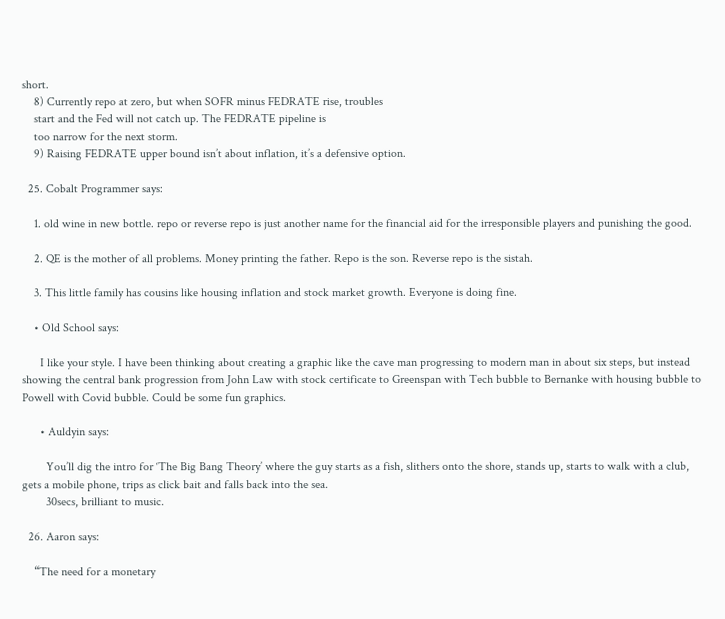short.
    8) Currently repo at zero, but when SOFR minus FEDRATE rise, troubles
    start and the Fed will not catch up. The FEDRATE pipeline is
    too narrow for the next storm.
    9) Raising FEDRATE upper bound isn’t about inflation, it’s a defensive option.

  25. Cobalt Programmer says:

    1. old wine in new bottle. repo or reverse repo is just another name for the financial aid for the irresponsible players and punishing the good.

    2. QE is the mother of all problems. Money printing the father. Repo is the son. Reverse repo is the sistah.

    3. This little family has cousins like housing inflation and stock market growth. Everyone is doing fine.

    • Old School says:

      I like your style. I have been thinking about creating a graphic like the cave man progressing to modern man in about six steps, but instead showing the central bank progression from John Law with stock certificate to Greenspan with Tech bubble to Bernanke with housing bubble to Powell with Covid bubble. Could be some fun graphics.

      • Auldyin says:

        You’ll dig the intro for ‘The Big Bang Theory’ where the guy starts as a fish, slithers onto the shore, stands up, starts to walk with a club, gets a mobile phone, trips as click bait and falls back into the sea.
        30secs, brilliant to music.

  26. Aaron says:

    “The need for a monetary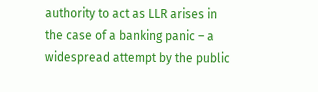authority to act as LLR arises in the case of a banking panic – a widespread attempt by the public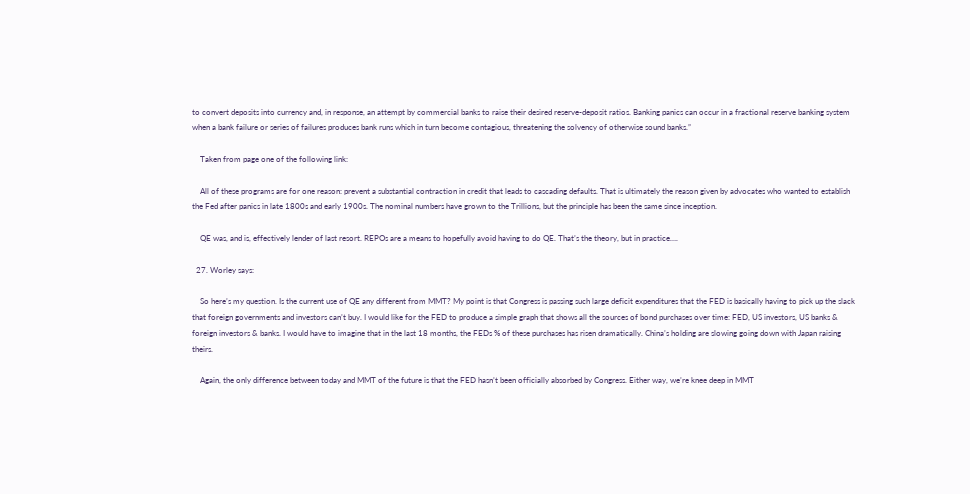to convert deposits into currency and, in response, an attempt by commercial banks to raise their desired reserve-deposit ratios. Banking panics can occur in a fractional reserve banking system when a bank failure or series of failures produces bank runs which in turn become contagious, threatening the solvency of otherwise sound banks.”

    Taken from page one of the following link:

    All of these programs are for one reason: prevent a substantial contraction in credit that leads to cascading defaults. That is ultimately the reason given by advocates who wanted to establish the Fed after panics in late 1800s and early 1900s. The nominal numbers have grown to the Trillions, but the principle has been the same since inception.

    QE was, and is, effectively lender of last resort. REPOs are a means to hopefully avoid having to do QE. That’s the theory, but in practice….

  27. Worley says:

    So here’s my question. Is the current use of QE any different from MMT? My point is that Congress is passing such large deficit expenditures that the FED is basically having to pick up the slack that foreign governments and investors can’t buy. I would like for the FED to produce a simple graph that shows all the sources of bond purchases over time: FED, US investors, US banks & foreign investors & banks. I would have to imagine that in the last 18 months, the FEDs % of these purchases has risen dramatically. China’s holding are slowing going down with Japan raising theirs.

    Again, the only difference between today and MMT of the future is that the FED hasn’t been officially absorbed by Congress. Either way, we’re knee deep in MMT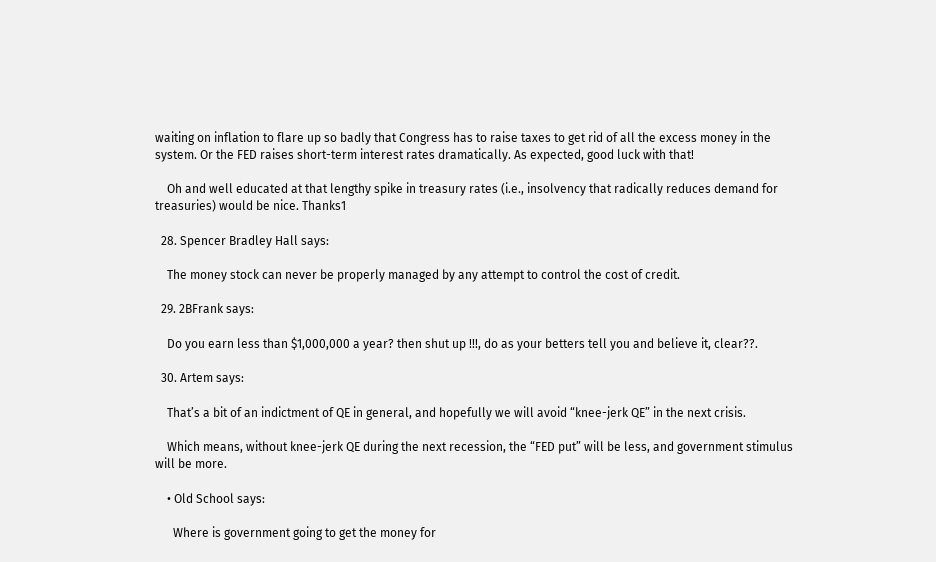waiting on inflation to flare up so badly that Congress has to raise taxes to get rid of all the excess money in the system. Or the FED raises short-term interest rates dramatically. As expected, good luck with that!

    Oh and well educated at that lengthy spike in treasury rates (i.e., insolvency that radically reduces demand for treasuries) would be nice. Thanks1

  28. Spencer Bradley Hall says:

    The money stock can never be properly managed by any attempt to control the cost of credit.

  29. 2BFrank says:

    Do you earn less than $1,000,000 a year? then shut up !!!, do as your betters tell you and believe it, clear??.

  30. Artem says:

    That’s a bit of an indictment of QE in general, and hopefully we will avoid “knee-jerk QE” in the next crisis.

    Which means, without knee-jerk QE during the next recession, the “FED put” will be less, and government stimulus will be more.

    • Old School says:

      Where is government going to get the money for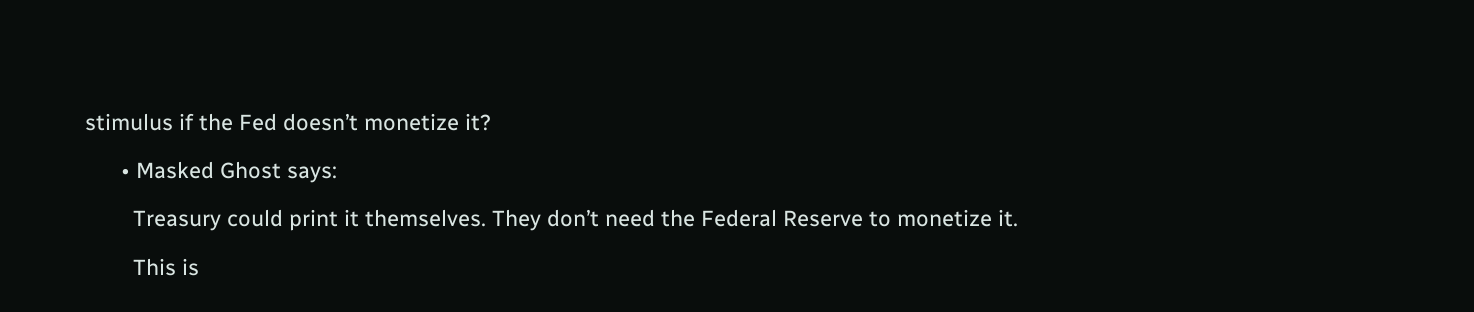stimulus if the Fed doesn’t monetize it?

      • Masked Ghost says:

        Treasury could print it themselves. They don’t need the Federal Reserve to monetize it.

        This is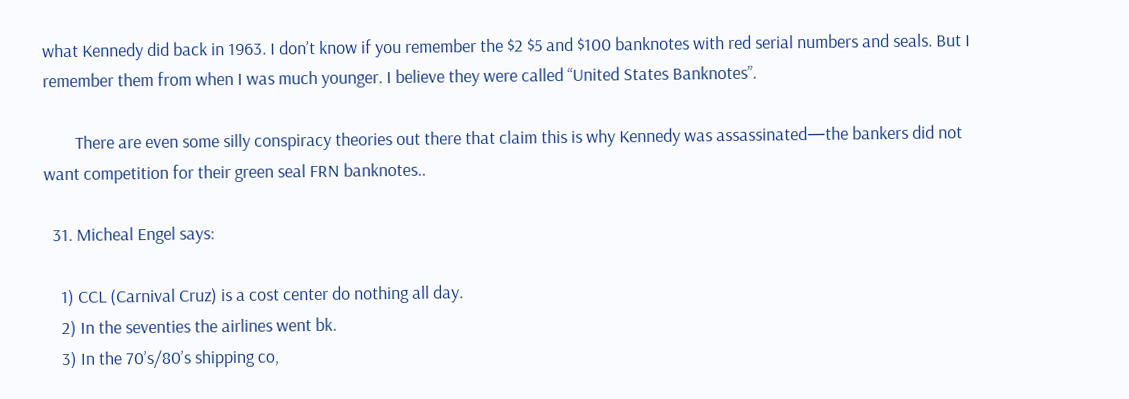what Kennedy did back in 1963. I don’t know if you remember the $2 $5 and $100 banknotes with red serial numbers and seals. But I remember them from when I was much younger. I believe they were called “United States Banknotes”.

        There are even some silly conspiracy theories out there that claim this is why Kennedy was assassinated—the bankers did not want competition for their green seal FRN banknotes..

  31. Micheal Engel says:

    1) CCL (Carnival Cruz) is a cost center do nothing all day.
    2) In the seventies the airlines went bk.
    3) In the 70’s/80’s shipping co,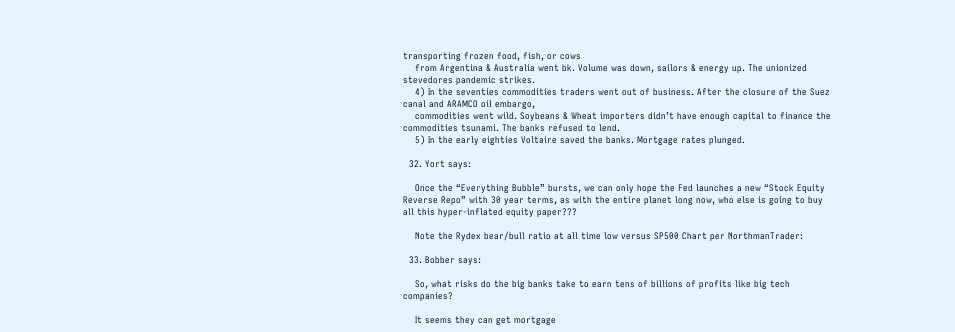transporting frozen food, fish, or cows
    from Argentina & Australia went bk. Volume was down, sailors & energy up. The unionized stevedores pandemic strikes.
    4) In the seventies commodities traders went out of business. After the closure of the Suez canal and ARAMCO oil embargo,
    commodities went wild. Soybeans & Wheat importers didn’t have enough capital to finance the commodities tsunami. The banks refused to lend.
    5) In the early eighties Voltaire saved the banks. Mortgage rates plunged.

  32. Yort says:

    Once the “Everything Bubble” bursts, we can only hope the Fed launches a new “Stock Equity Reverse Repo” with 30 year terms, as with the entire planet long now, who else is going to buy all this hyper-inflated equity paper???

    Note the Rydex bear/bull ratio at all time low versus SP500 Chart per NorthmanTrader:

  33. Bobber says:

    So, what risks do the big banks take to earn tens of billions of profits like big tech companies?

    It seems they can get mortgage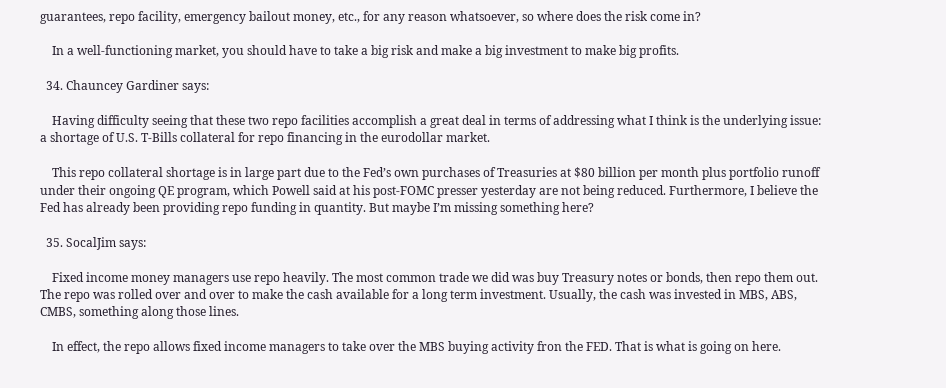guarantees, repo facility, emergency bailout money, etc., for any reason whatsoever, so where does the risk come in?

    In a well-functioning market, you should have to take a big risk and make a big investment to make big profits.

  34. Chauncey Gardiner says:

    Having difficulty seeing that these two repo facilities accomplish a great deal in terms of addressing what I think is the underlying issue: a shortage of U.S. T-Bills collateral for repo financing in the eurodollar market.

    This repo collateral shortage is in large part due to the Fed’s own purchases of Treasuries at $80 billion per month plus portfolio runoff under their ongoing QE program, which Powell said at his post-FOMC presser yesterday are not being reduced. Furthermore, I believe the Fed has already been providing repo funding in quantity. But maybe I’m missing something here?

  35. SocalJim says:

    Fixed income money managers use repo heavily. The most common trade we did was buy Treasury notes or bonds, then repo them out. The repo was rolled over and over to make the cash available for a long term investment. Usually, the cash was invested in MBS, ABS, CMBS, something along those lines.

    In effect, the repo allows fixed income managers to take over the MBS buying activity fron the FED. That is what is going on here.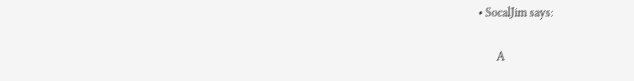• SocalJim says:

      A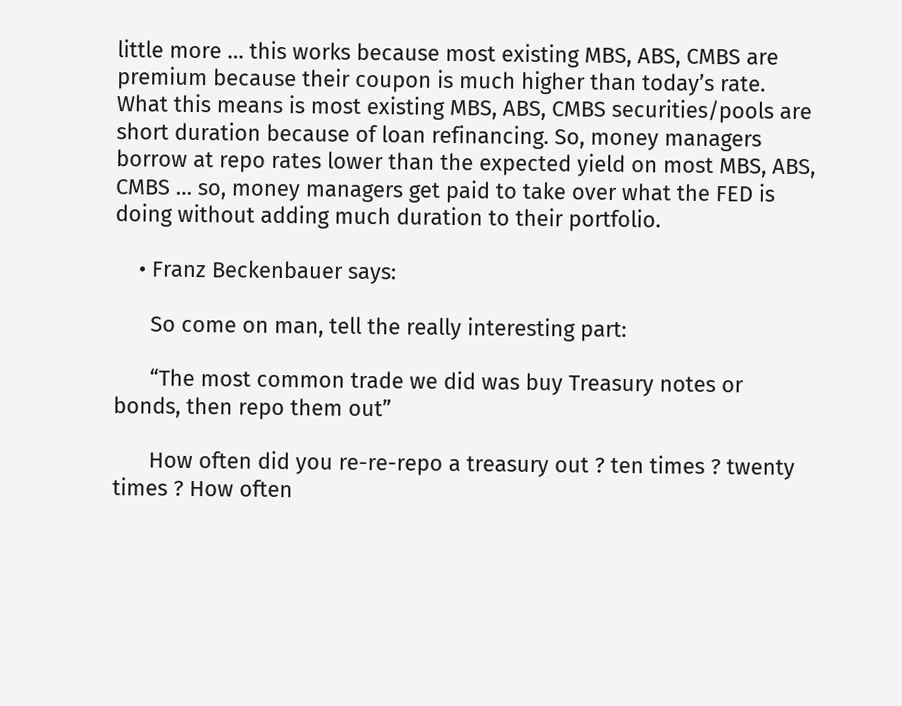little more … this works because most existing MBS, ABS, CMBS are premium because their coupon is much higher than today’s rate. What this means is most existing MBS, ABS, CMBS securities/pools are short duration because of loan refinancing. So, money managers borrow at repo rates lower than the expected yield on most MBS, ABS, CMBS … so, money managers get paid to take over what the FED is doing without adding much duration to their portfolio.

    • Franz Beckenbauer says:

      So come on man, tell the really interesting part:

      “The most common trade we did was buy Treasury notes or bonds, then repo them out”

      How often did you re-re-repo a treasury out ? ten times ? twenty times ? How often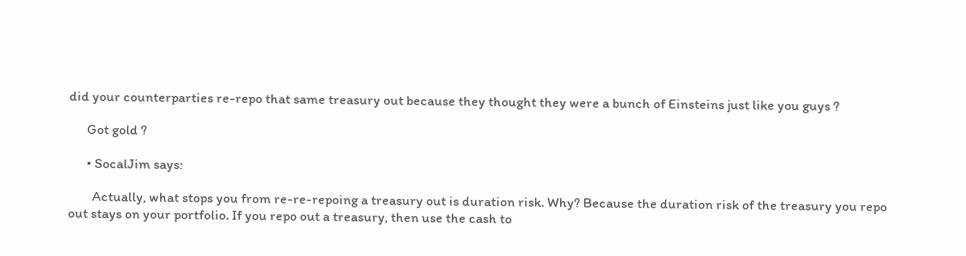did your counterparties re-repo that same treasury out because they thought they were a bunch of Einsteins just like you guys ?

      Got gold ?

      • SocalJim says:

        Actually, what stops you from re-re-repoing a treasury out is duration risk. Why? Because the duration risk of the treasury you repo out stays on your portfolio. If you repo out a treasury, then use the cash to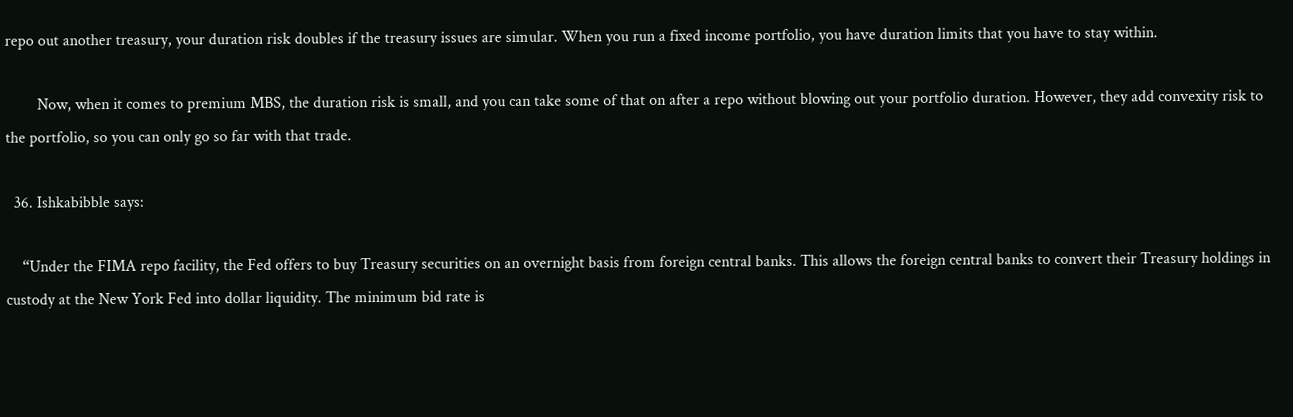repo out another treasury, your duration risk doubles if the treasury issues are simular. When you run a fixed income portfolio, you have duration limits that you have to stay within.

        Now, when it comes to premium MBS, the duration risk is small, and you can take some of that on after a repo without blowing out your portfolio duration. However, they add convexity risk to the portfolio, so you can only go so far with that trade.

  36. Ishkabibble says:

    “Under the FIMA repo facility, the Fed offers to buy Treasury securities on an overnight basis from foreign central banks. This allows the foreign central banks to convert their Treasury holdings in custody at the New York Fed into dollar liquidity. The minimum bid rate is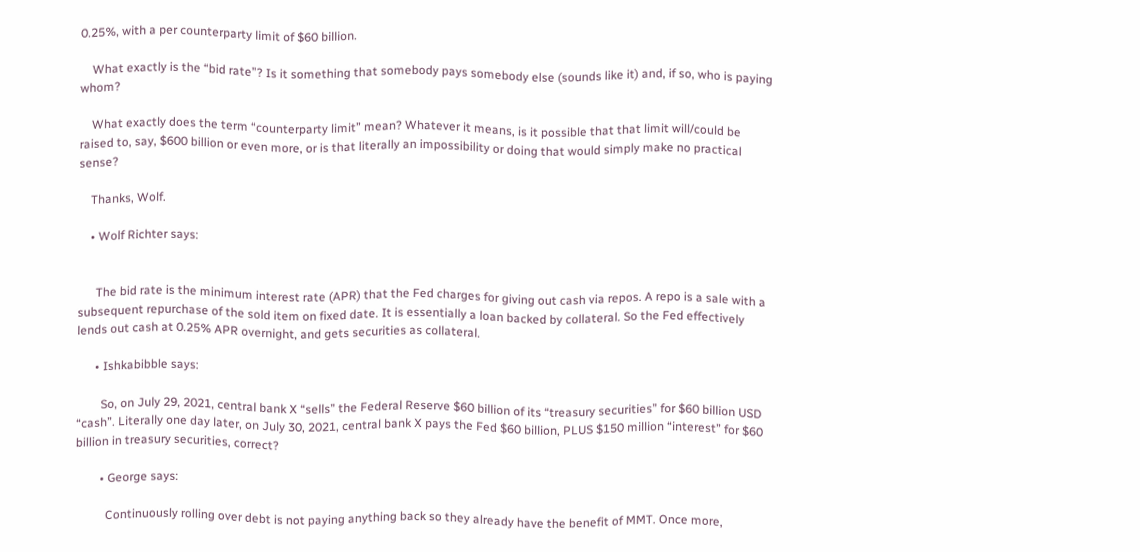0.25%, with a per counterparty limit of $60 billion.

    What exactly is the “bid rate”? Is it something that somebody pays somebody else (sounds like it) and, if so, who is paying whom?

    What exactly does the term “counterparty limit” mean? Whatever it means, is it possible that that limit will/could be raised to, say, $600 billion or even more, or is that literally an impossibility or doing that would simply make no practical sense?

    Thanks, Wolf.

    • Wolf Richter says:


      The bid rate is the minimum interest rate (APR) that the Fed charges for giving out cash via repos. A repo is a sale with a subsequent repurchase of the sold item on fixed date. It is essentially a loan backed by collateral. So the Fed effectively lends out cash at 0.25% APR overnight, and gets securities as collateral.

      • Ishkabibble says:

        So, on July 29, 2021, central bank X “sells” the Federal Reserve $60 billion of its “treasury securities” for $60 billion USD “cash”. Literally one day later, on July 30, 2021, central bank X pays the Fed $60 billion, PLUS $150 million “interest” for $60 billion in treasury securities, correct?

        • George says:

          Continuously rolling over debt is not paying anything back so they already have the benefit of MMT. Once more,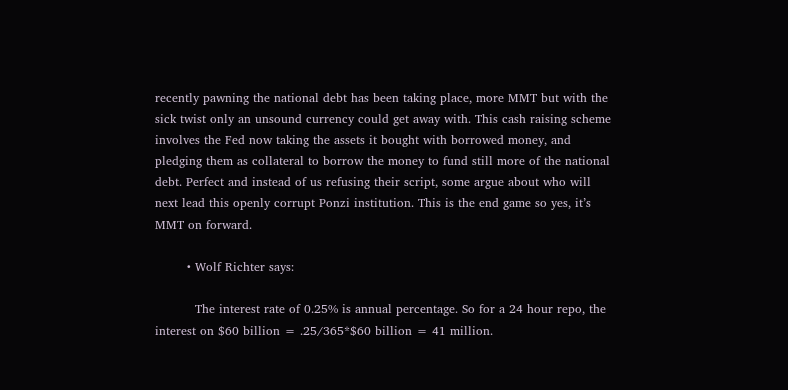recently pawning the national debt has been taking place, more MMT but with the sick twist only an unsound currency could get away with. This cash raising scheme involves the Fed now taking the assets it bought with borrowed money, and pledging them as collateral to borrow the money to fund still more of the national debt. Perfect and instead of us refusing their script, some argue about who will next lead this openly corrupt Ponzi institution. This is the end game so yes, it’s MMT on forward.

        • Wolf Richter says:

          The interest rate of 0.25% is annual percentage. So for a 24 hour repo, the interest on $60 billion = .25/365*$60 billion = 41 million.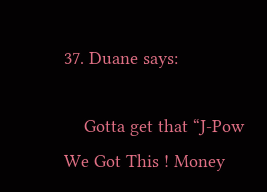37. Duane says:

    Gotta get that “J-Pow We Got This ! Money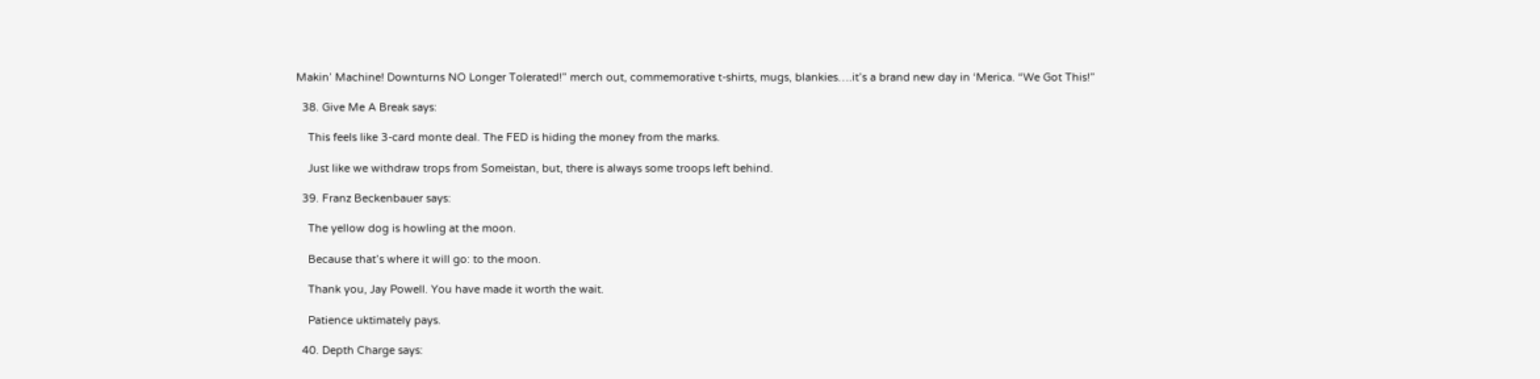Makin’ Machine! Downturns NO Longer Tolerated!” merch out, commemorative t-shirts, mugs, blankies….it’s a brand new day in ‘Merica. “We Got This!”

  38. Give Me A Break says:

    This feels like 3-card monte deal. The FED is hiding the money from the marks.

    Just like we withdraw trops from Someistan, but, there is always some troops left behind.

  39. Franz Beckenbauer says:

    The yellow dog is howling at the moon.

    Because that’s where it will go: to the moon.

    Thank you, Jay Powell. You have made it worth the wait.

    Patience uktimately pays.

  40. Depth Charge says: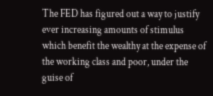The FED has figured out a way to justify ever increasing amounts of stimulus which benefit the wealthy at the expense of the working class and poor, under the guise of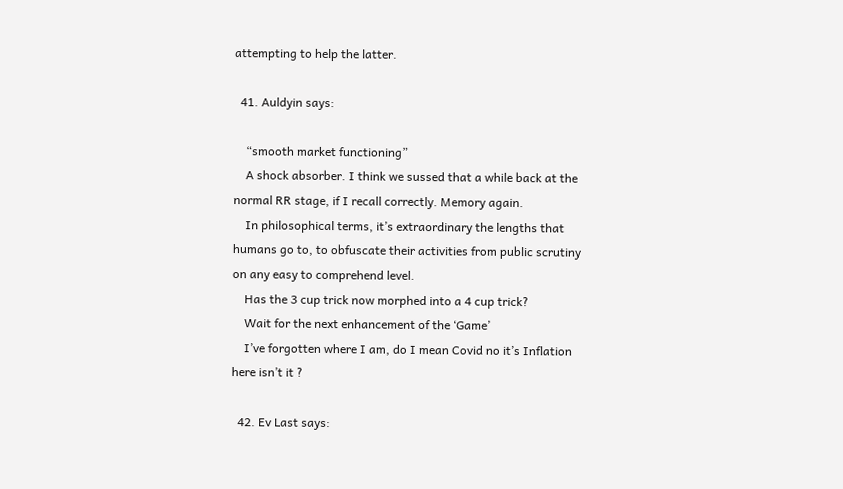attempting to help the latter.

  41. Auldyin says:

    “smooth market functioning”
    A shock absorber. I think we sussed that a while back at the normal RR stage, if I recall correctly. Memory again.
    In philosophical terms, it’s extraordinary the lengths that humans go to, to obfuscate their activities from public scrutiny on any easy to comprehend level.
    Has the 3 cup trick now morphed into a 4 cup trick?
    Wait for the next enhancement of the ‘Game’
    I’ve forgotten where I am, do I mean Covid no it’s Inflation here isn’t it ?

  42. Ev Last says: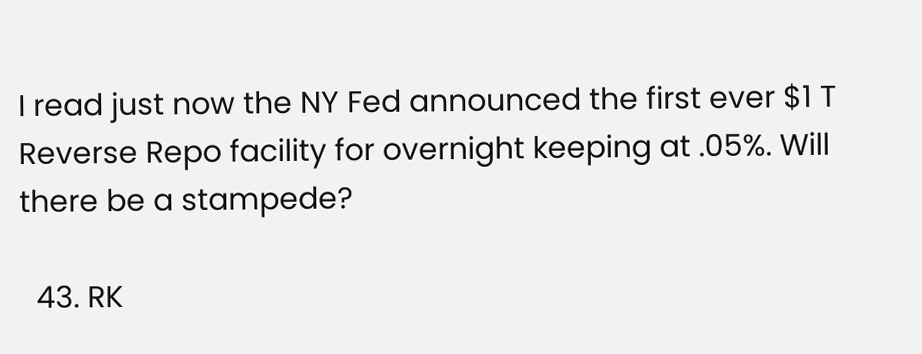I read just now the NY Fed announced the first ever $1 T Reverse Repo facility for overnight keeping at .05%. Will there be a stampede?

  43. RK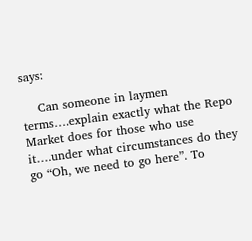says:

    Can someone in laymen terms….explain exactly what the Repo Market does for those who use it….under what circumstances do they go “Oh, we need to go here”. To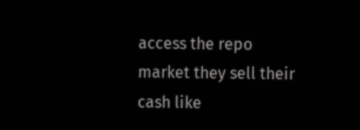access the repo market they sell their cash like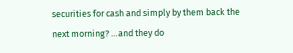securities for cash and simply by them back the next morning? …and they do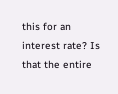this for an interest rate? Is that the entire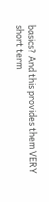basics? And this provides them VERY short term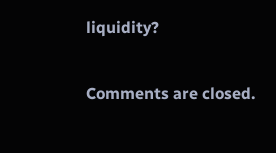liquidity?

Comments are closed.